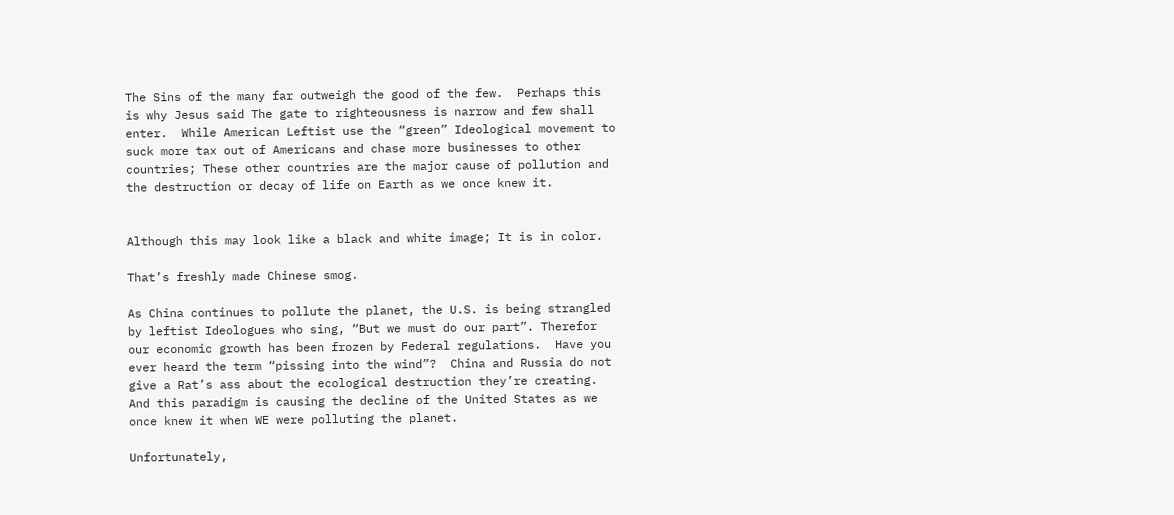The Sins of the many far outweigh the good of the few.  Perhaps this is why Jesus said The gate to righteousness is narrow and few shall enter.  While American Leftist use the “green” Ideological movement to suck more tax out of Americans and chase more businesses to other countries; These other countries are the major cause of pollution and the destruction or decay of life on Earth as we once knew it.


Although this may look like a black and white image; It is in color.

That’s freshly made Chinese smog.

As China continues to pollute the planet, the U.S. is being strangled by leftist Ideologues who sing, “But we must do our part”. Therefor our economic growth has been frozen by Federal regulations.  Have you ever heard the term “pissing into the wind”?  China and Russia do not give a Rat’s ass about the ecological destruction they’re creating.  And this paradigm is causing the decline of the United States as we once knew it when WE were polluting the planet.

Unfortunately,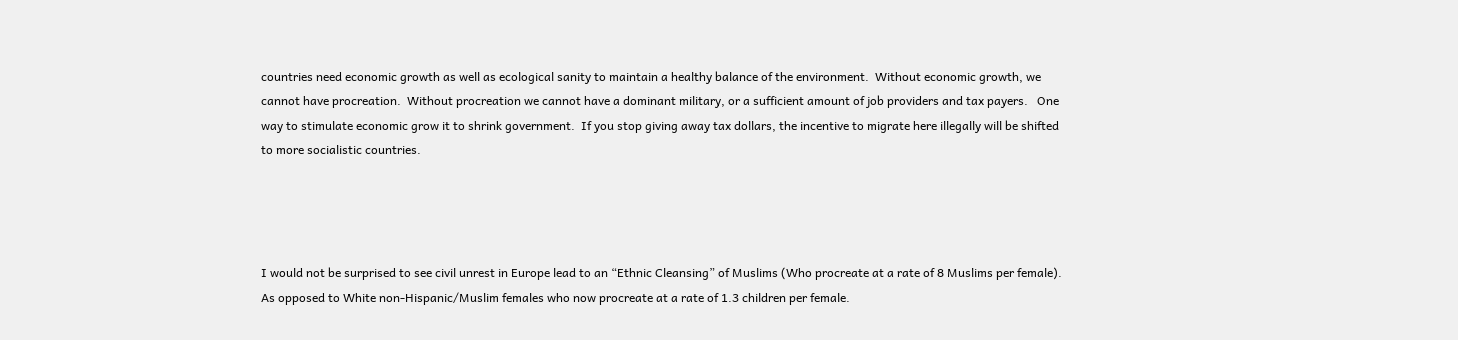countries need economic growth as well as ecological sanity to maintain a healthy balance of the environment.  Without economic growth, we cannot have procreation.  Without procreation we cannot have a dominant military, or a sufficient amount of job providers and tax payers.   One way to stimulate economic grow it to shrink government.  If you stop giving away tax dollars, the incentive to migrate here illegally will be shifted to more socialistic countries.




I would not be surprised to see civil unrest in Europe lead to an “Ethnic Cleansing” of Muslims (Who procreate at a rate of 8 Muslims per female).  As opposed to White non-Hispanic/Muslim females who now procreate at a rate of 1.3 children per female.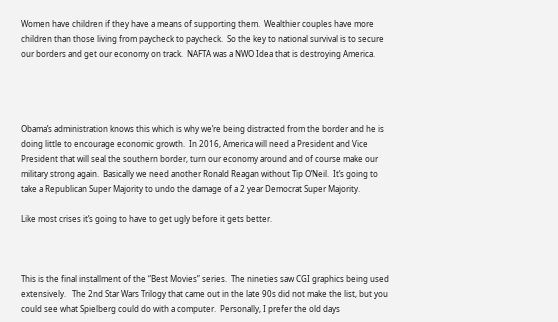Women have children if they have a means of supporting them.  Wealthier couples have more children than those living from paycheck to paycheck.  So the key to national survival is to secure our borders and get our economy on track.  NAFTA was a NWO Idea that is destroying America.




Obama’s administration knows this which is why we’re being distracted from the border and he is doing little to encourage economic growth.  In 2016, America will need a President and Vice President that will seal the southern border, turn our economy around and of course make our military strong again.  Basically we need another Ronald Reagan without Tip O’Neil.  It’s going to take a Republican Super Majority to undo the damage of a 2 year Democrat Super Majority.

Like most crises it’s going to have to get ugly before it gets better.



This is the final installment of the “Best Movies” series.  The nineties saw CGI graphics being used extensively.   The 2nd Star Wars Trilogy that came out in the late 90s did not make the list, but you could see what Spielberg could do with a computer.  Personally, I prefer the old days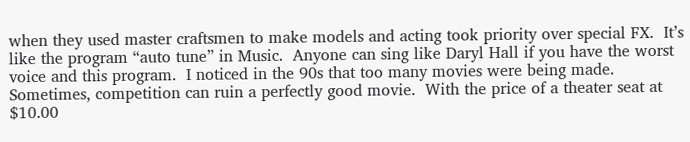when they used master craftsmen to make models and acting took priority over special FX.  It’s like the program “auto tune” in Music.  Anyone can sing like Daryl Hall if you have the worst voice and this program.  I noticed in the 90s that too many movies were being made.  Sometimes, competition can ruin a perfectly good movie.  With the price of a theater seat at $10.00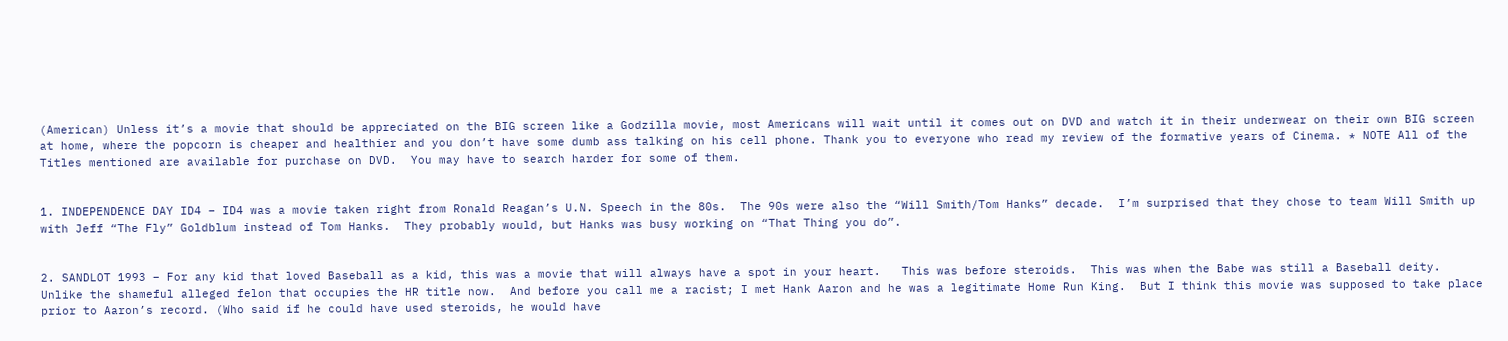(American) Unless it’s a movie that should be appreciated on the BIG screen like a Godzilla movie, most Americans will wait until it comes out on DVD and watch it in their underwear on their own BIG screen at home, where the popcorn is cheaper and healthier and you don’t have some dumb ass talking on his cell phone. Thank you to everyone who read my review of the formative years of Cinema. * NOTE All of the Titles mentioned are available for purchase on DVD.  You may have to search harder for some of them.


1. INDEPENDENCE DAY ID4 – ID4 was a movie taken right from Ronald Reagan’s U.N. Speech in the 80s.  The 90s were also the “Will Smith/Tom Hanks” decade.  I’m surprised that they chose to team Will Smith up with Jeff “The Fly” Goldblum instead of Tom Hanks.  They probably would, but Hanks was busy working on “That Thing you do”.


2. SANDLOT 1993 – For any kid that loved Baseball as a kid, this was a movie that will always have a spot in your heart.   This was before steroids.  This was when the Babe was still a Baseball deity.  Unlike the shameful alleged felon that occupies the HR title now.  And before you call me a racist; I met Hank Aaron and he was a legitimate Home Run King.  But I think this movie was supposed to take place prior to Aaron’s record. (Who said if he could have used steroids, he would have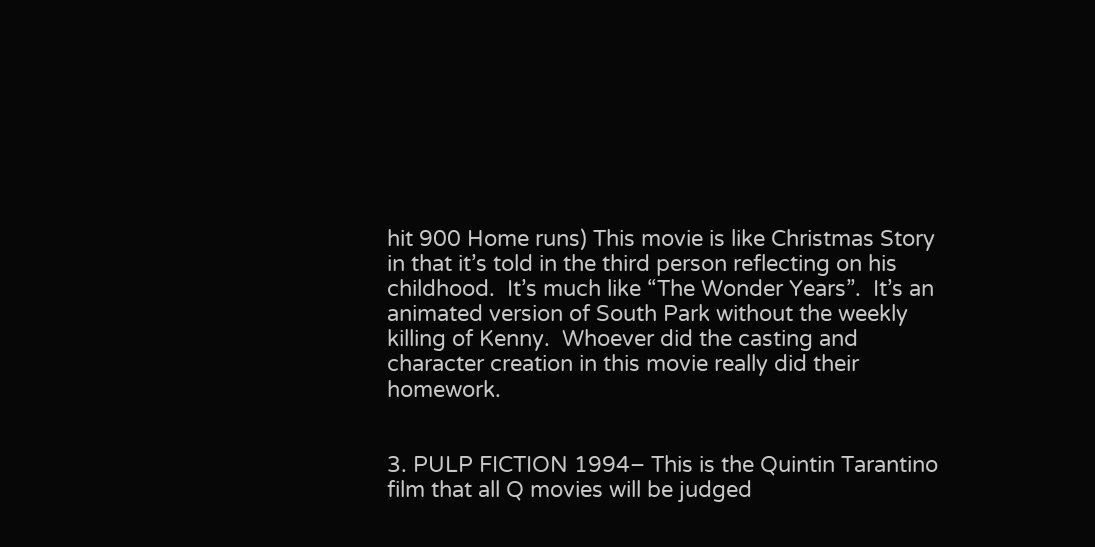hit 900 Home runs) This movie is like Christmas Story in that it’s told in the third person reflecting on his childhood.  It’s much like “The Wonder Years”.  It’s an animated version of South Park without the weekly killing of Kenny.  Whoever did the casting and character creation in this movie really did their homework.


3. PULP FICTION 1994– This is the Quintin Tarantino film that all Q movies will be judged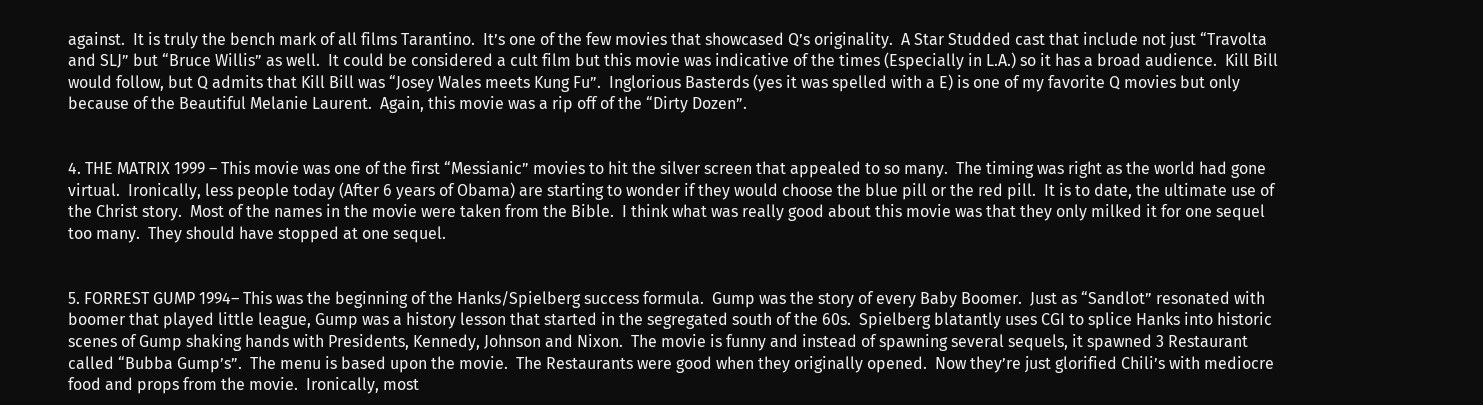against.  It is truly the bench mark of all films Tarantino.  It’s one of the few movies that showcased Q’s originality.  A Star Studded cast that include not just “Travolta and SLJ” but “Bruce Willis” as well.  It could be considered a cult film but this movie was indicative of the times (Especially in L.A.) so it has a broad audience.  Kill Bill would follow, but Q admits that Kill Bill was “Josey Wales meets Kung Fu”.  Inglorious Basterds (yes it was spelled with a E) is one of my favorite Q movies but only because of the Beautiful Melanie Laurent.  Again, this movie was a rip off of the “Dirty Dozen”.


4. THE MATRIX 1999 – This movie was one of the first “Messianic” movies to hit the silver screen that appealed to so many.  The timing was right as the world had gone virtual.  Ironically, less people today (After 6 years of Obama) are starting to wonder if they would choose the blue pill or the red pill.  It is to date, the ultimate use of the Christ story.  Most of the names in the movie were taken from the Bible.  I think what was really good about this movie was that they only milked it for one sequel too many.  They should have stopped at one sequel.


5. FORREST GUMP 1994– This was the beginning of the Hanks/Spielberg success formula.  Gump was the story of every Baby Boomer.  Just as “Sandlot” resonated with boomer that played little league, Gump was a history lesson that started in the segregated south of the 60s.  Spielberg blatantly uses CGI to splice Hanks into historic scenes of Gump shaking hands with Presidents, Kennedy, Johnson and Nixon.  The movie is funny and instead of spawning several sequels, it spawned 3 Restaurant called “Bubba Gump’s”.  The menu is based upon the movie.  The Restaurants were good when they originally opened.  Now they’re just glorified Chili’s with mediocre food and props from the movie.  Ironically, most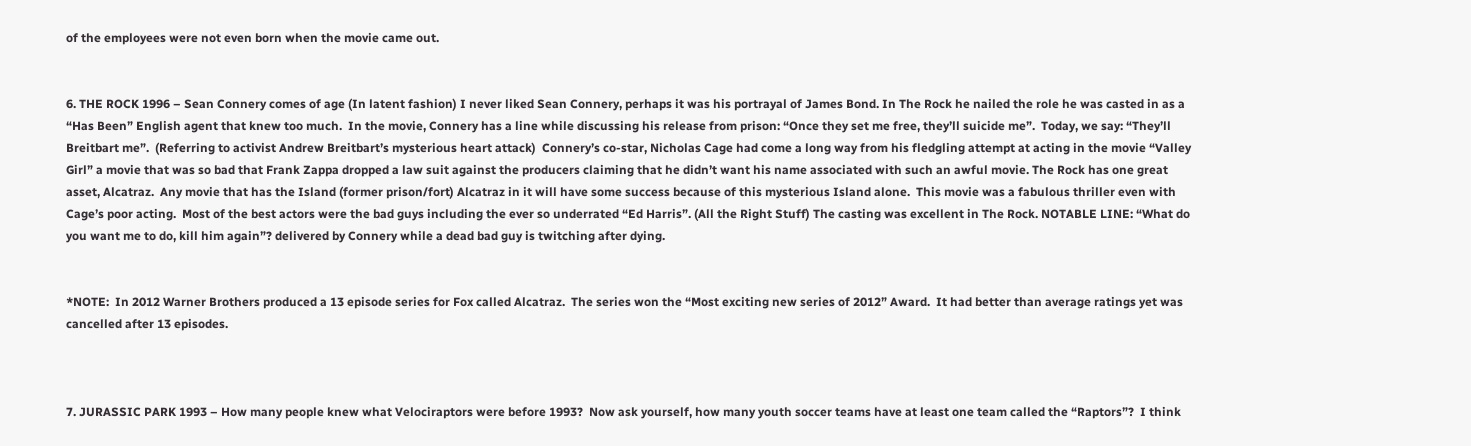of the employees were not even born when the movie came out.


6. THE ROCK 1996 – Sean Connery comes of age (In latent fashion) I never liked Sean Connery, perhaps it was his portrayal of James Bond. In The Rock he nailed the role he was casted in as a “Has Been” English agent that knew too much.  In the movie, Connery has a line while discussing his release from prison: “Once they set me free, they’ll suicide me”.  Today, we say: “They’ll Breitbart me”.  (Referring to activist Andrew Breitbart’s mysterious heart attack)  Connery’s co-star, Nicholas Cage had come a long way from his fledgling attempt at acting in the movie “Valley Girl” a movie that was so bad that Frank Zappa dropped a law suit against the producers claiming that he didn’t want his name associated with such an awful movie. The Rock has one great asset, Alcatraz.  Any movie that has the Island (former prison/fort) Alcatraz in it will have some success because of this mysterious Island alone.  This movie was a fabulous thriller even with Cage’s poor acting.  Most of the best actors were the bad guys including the ever so underrated “Ed Harris”. (All the Right Stuff) The casting was excellent in The Rock. NOTABLE LINE: “What do you want me to do, kill him again”? delivered by Connery while a dead bad guy is twitching after dying.


*NOTE:  In 2012 Warner Brothers produced a 13 episode series for Fox called Alcatraz.  The series won the “Most exciting new series of 2012” Award.  It had better than average ratings yet was cancelled after 13 episodes.



7. JURASSIC PARK 1993 – How many people knew what Velociraptors were before 1993?  Now ask yourself, how many youth soccer teams have at least one team called the “Raptors”?  I think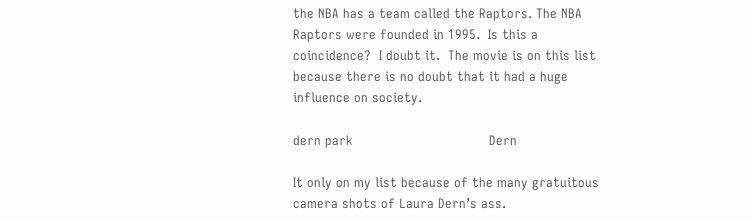the NBA has a team called the Raptors. The NBA Raptors were founded in 1995.  Is this a coincidence?  I doubt it.  The movie is on this list because there is no doubt that it had a huge influence on society.

dern park                                  Dern

It only on my list because of the many gratuitous camera shots of Laura Dern’s ass.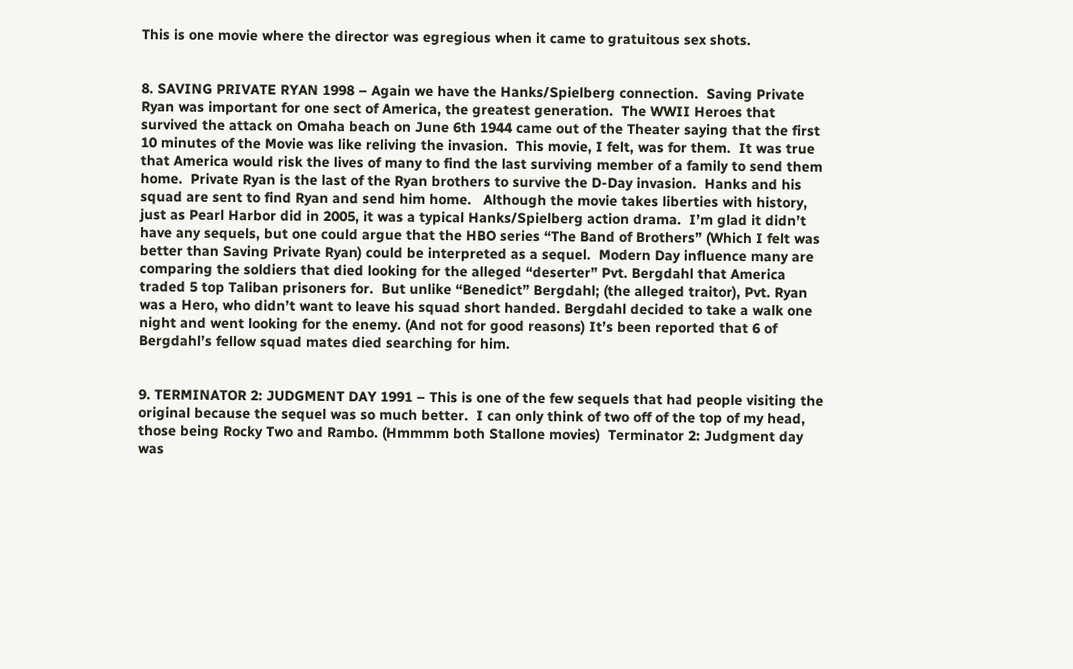This is one movie where the director was egregious when it came to gratuitous sex shots.


8. SAVING PRIVATE RYAN 1998 – Again we have the Hanks/Spielberg connection.  Saving Private Ryan was important for one sect of America, the greatest generation.  The WWII Heroes that survived the attack on Omaha beach on June 6th 1944 came out of the Theater saying that the first 10 minutes of the Movie was like reliving the invasion.  This movie, I felt, was for them.  It was true that America would risk the lives of many to find the last surviving member of a family to send them home.  Private Ryan is the last of the Ryan brothers to survive the D-Day invasion.  Hanks and his squad are sent to find Ryan and send him home.   Although the movie takes liberties with history, just as Pearl Harbor did in 2005, it was a typical Hanks/Spielberg action drama.  I’m glad it didn’t have any sequels, but one could argue that the HBO series “The Band of Brothers” (Which I felt was better than Saving Private Ryan) could be interpreted as a sequel.  Modern Day influence many are comparing the soldiers that died looking for the alleged “deserter” Pvt. Bergdahl that America traded 5 top Taliban prisoners for.  But unlike “Benedict” Bergdahl; (the alleged traitor), Pvt. Ryan was a Hero, who didn’t want to leave his squad short handed. Bergdahl decided to take a walk one night and went looking for the enemy. (And not for good reasons) It’s been reported that 6 of Bergdahl’s fellow squad mates died searching for him.


9. TERMINATOR 2: JUDGMENT DAY 1991 – This is one of the few sequels that had people visiting the original because the sequel was so much better.  I can only think of two off of the top of my head, those being Rocky Two and Rambo. (Hmmmm both Stallone movies)  Terminator 2: Judgment day was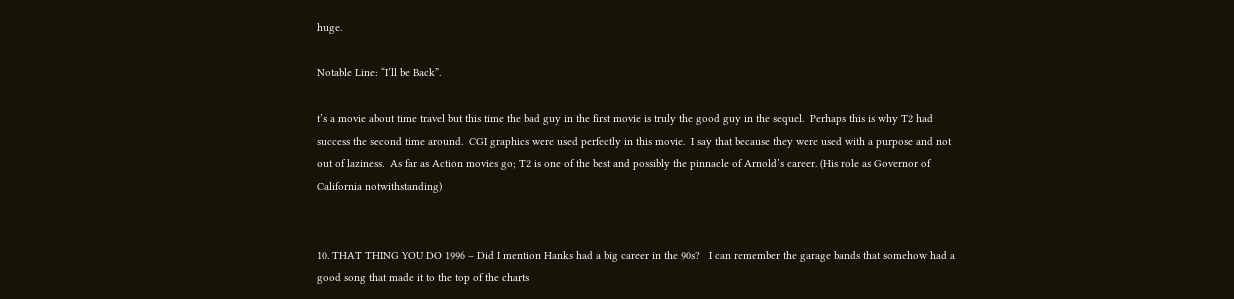huge.

Notable Line: “I’ll be Back”.

t’s a movie about time travel but this time the bad guy in the first movie is truly the good guy in the sequel.  Perhaps this is why T2 had success the second time around.  CGI graphics were used perfectly in this movie.  I say that because they were used with a purpose and not out of laziness.  As far as Action movies go; T2 is one of the best and possibly the pinnacle of Arnold’s career. (His role as Governor of California notwithstanding)


10. THAT THING YOU DO 1996 – Did I mention Hanks had a big career in the 90s?   I can remember the garage bands that somehow had a good song that made it to the top of the charts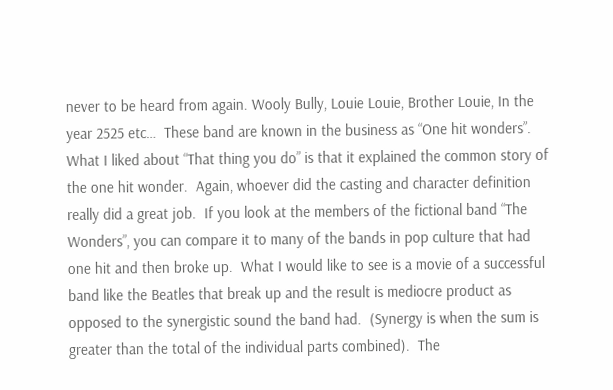never to be heard from again. Wooly Bully, Louie Louie, Brother Louie, In the year 2525 etc…  These band are known in the business as “One hit wonders”.  What I liked about “That thing you do” is that it explained the common story of the one hit wonder.  Again, whoever did the casting and character definition really did a great job.  If you look at the members of the fictional band “The Wonders”, you can compare it to many of the bands in pop culture that had one hit and then broke up.  What I would like to see is a movie of a successful band like the Beatles that break up and the result is mediocre product as opposed to the synergistic sound the band had.  (Synergy is when the sum is greater than the total of the individual parts combined).  The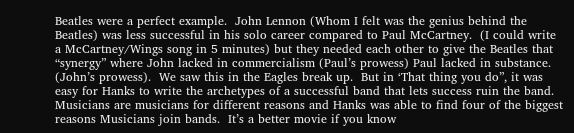Beatles were a perfect example.  John Lennon (Whom I felt was the genius behind the Beatles) was less successful in his solo career compared to Paul McCartney.  (I could write a McCartney/Wings song in 5 minutes) but they needed each other to give the Beatles that “synergy” where John lacked in commercialism (Paul’s prowess) Paul lacked in substance. (John’s prowess).  We saw this in the Eagles break up.  But in ‘That thing you do”, it was easy for Hanks to write the archetypes of a successful band that lets success ruin the band.  Musicians are musicians for different reasons and Hanks was able to find four of the biggest reasons Musicians join bands.  It’s a better movie if you know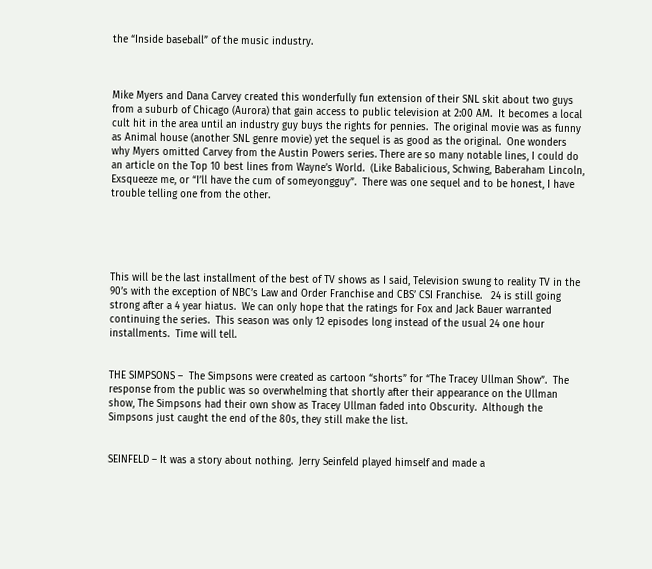the “Inside baseball” of the music industry.



Mike Myers and Dana Carvey created this wonderfully fun extension of their SNL skit about two guys from a suburb of Chicago (Aurora) that gain access to public television at 2:00 AM.  It becomes a local cult hit in the area until an industry guy buys the rights for pennies.  The original movie was as funny as Animal house (another SNL genre movie) yet the sequel is as good as the original.  One wonders why Myers omitted Carvey from the Austin Powers series. There are so many notable lines, I could do an article on the Top 10 best lines from Wayne’s World.  (Like Babalicious, Schwing, Baberaham Lincoln, Exsqueeze me, or “I’ll have the cum of someyongguy”.  There was one sequel and to be honest, I have trouble telling one from the other.





This will be the last installment of the best of TV shows as I said, Television swung to reality TV in the 90’s with the exception of NBC’s Law and Order Franchise and CBS’ CSI Franchise.   24 is still going strong after a 4 year hiatus.  We can only hope that the ratings for Fox and Jack Bauer warranted continuing the series.  This season was only 12 episodes long instead of the usual 24 one hour installments.  Time will tell.


THE SIMPSONS –  The Simpsons were created as cartoon “shorts” for “The Tracey Ullman Show”.  The response from the public was so overwhelming that shortly after their appearance on the Ullman show, The Simpsons had their own show as Tracey Ullman faded into Obscurity.  Although the Simpsons just caught the end of the 80s, they still make the list.


SEINFELD – It was a story about nothing.  Jerry Seinfeld played himself and made a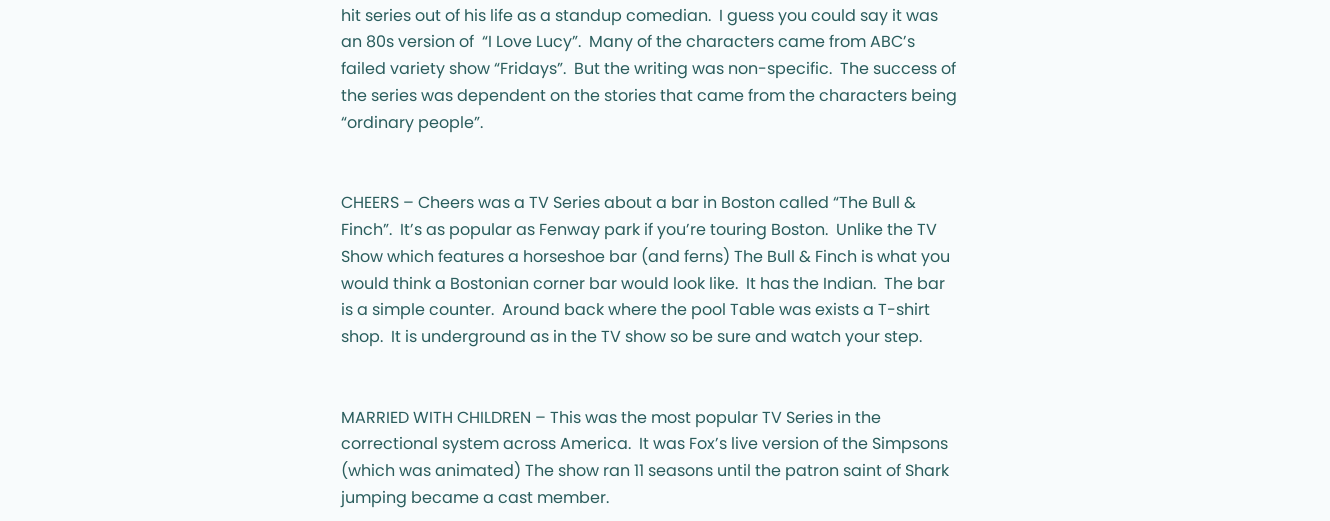hit series out of his life as a standup comedian.  I guess you could say it was an 80s version of  “I Love Lucy”.  Many of the characters came from ABC’s failed variety show “Fridays”.  But the writing was non-specific.  The success of the series was dependent on the stories that came from the characters being “ordinary people”.


CHEERS – Cheers was a TV Series about a bar in Boston called “The Bull & Finch”.  It’s as popular as Fenway park if you’re touring Boston.  Unlike the TV Show which features a horseshoe bar (and ferns) The Bull & Finch is what you would think a Bostonian corner bar would look like.  It has the Indian.  The bar is a simple counter.  Around back where the pool Table was exists a T-shirt shop.  It is underground as in the TV show so be sure and watch your step.


MARRIED WITH CHILDREN – This was the most popular TV Series in the correctional system across America.  It was Fox’s live version of the Simpsons (which was animated) The show ran 11 seasons until the patron saint of Shark jumping became a cast member.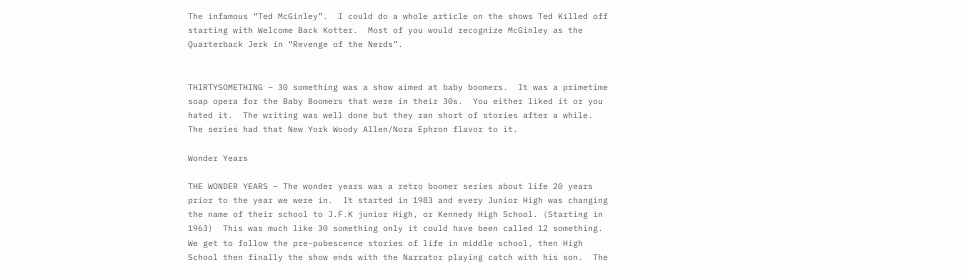The infamous “Ted McGinley”.  I could do a whole article on the shows Ted Killed off starting with Welcome Back Kotter.  Most of you would recognize McGinley as the Quarterback Jerk in “Revenge of the Nerds”.


THIRTYSOMETHING – 30 something was a show aimed at baby boomers.  It was a primetime soap opera for the Baby Boomers that were in their 30s.  You either liked it or you hated it.  The writing was well done but they ran short of stories after a while.  The series had that New York Woody Allen/Nora Ephron flavor to it.

Wonder Years

THE WONDER YEARS – The wonder years was a retro boomer series about life 20 years prior to the year we were in.  It started in 1983 and every Junior High was changing the name of their school to J.F.K junior High, or Kennedy High School. (Starting in 1963)  This was much like 30 something only it could have been called 12 something.  We get to follow the pre-pubescence stories of life in middle school, then High School then finally the show ends with the Narrator playing catch with his son.  The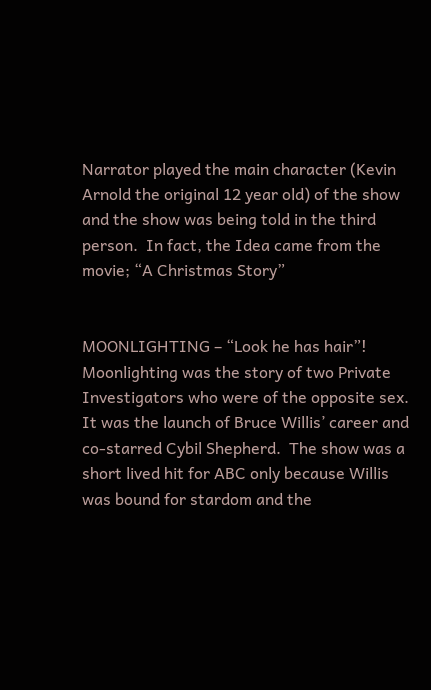Narrator played the main character (Kevin Arnold the original 12 year old) of the show and the show was being told in the third person.  In fact, the Idea came from the movie; “A Christmas Story”


MOONLIGHTING – “Look he has hair”! Moonlighting was the story of two Private Investigators who were of the opposite sex.  It was the launch of Bruce Willis’ career and co-starred Cybil Shepherd.  The show was a short lived hit for ABC only because Willis was bound for stardom and the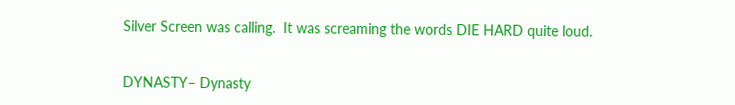Silver Screen was calling.  It was screaming the words DIE HARD quite loud.


DYNASTY– Dynasty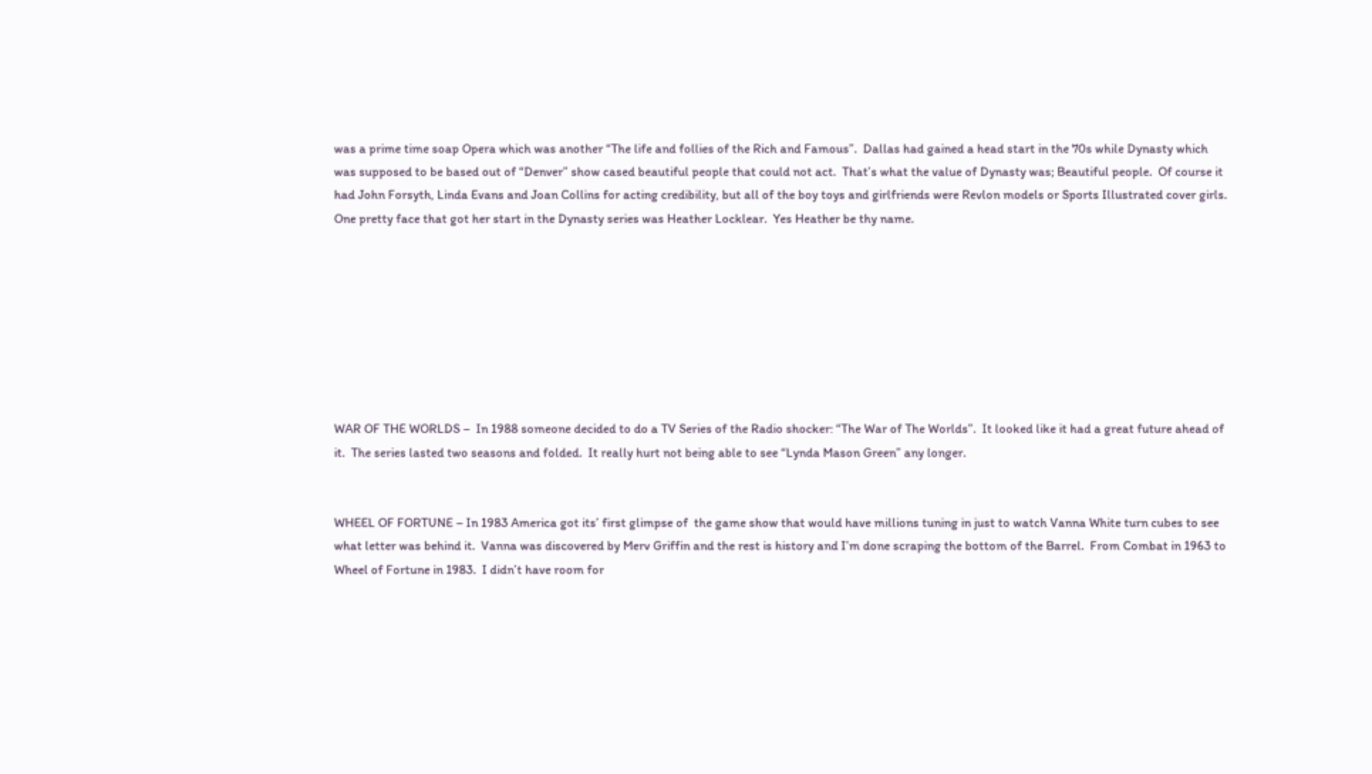was a prime time soap Opera which was another “The life and follies of the Rich and Famous”.  Dallas had gained a head start in the 70s while Dynasty which was supposed to be based out of “Denver” show cased beautiful people that could not act.  That’s what the value of Dynasty was; Beautiful people.  Of course it had John Forsyth, Linda Evans and Joan Collins for acting credibility, but all of the boy toys and girlfriends were Revlon models or Sports Illustrated cover girls.  One pretty face that got her start in the Dynasty series was Heather Locklear.  Yes Heather be thy name.








WAR OF THE WORLDS –  In 1988 someone decided to do a TV Series of the Radio shocker: “The War of The Worlds”.  It looked like it had a great future ahead of it.  The series lasted two seasons and folded.  It really hurt not being able to see “Lynda Mason Green” any longer.


WHEEL OF FORTUNE – In 1983 America got its’ first glimpse of  the game show that would have millions tuning in just to watch Vanna White turn cubes to see what letter was behind it.  Vanna was discovered by Merv Griffin and the rest is history and I’m done scraping the bottom of the Barrel.  From Combat in 1963 to Wheel of Fortune in 1983.  I didn’t have room for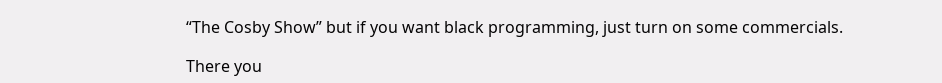“The Cosby Show” but if you want black programming, just turn on some commercials.

There you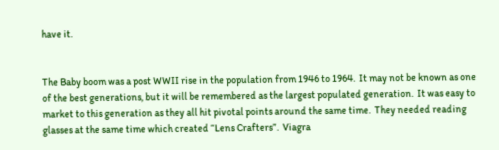have it.


The Baby boom was a post WWII rise in the population from 1946 to 1964.  It may not be known as one of the best generations, but it will be remembered as the largest populated generation.  It was easy to market to this generation as they all hit pivotal points around the same time.  They needed reading glasses at the same time which created “Lens Crafters”.  Viagra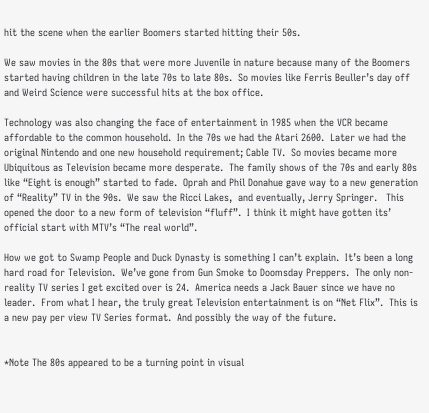hit the scene when the earlier Boomers started hitting their 50s.

We saw movies in the 80s that were more Juvenile in nature because many of the Boomers started having children in the late 70s to late 80s.  So movies like Ferris Beuller’s day off and Weird Science were successful hits at the box office.

Technology was also changing the face of entertainment in 1985 when the VCR became affordable to the common household.  In the 70s we had the Atari 2600.  Later we had the original Nintendo and one new household requirement; Cable TV.  So movies became more Ubiquitous as Television became more desperate.  The family shows of the 70s and early 80s like “Eight is enough” started to fade.  Oprah and Phil Donahue gave way to a new generation of “Reality” TV in the 90s.  We saw the Ricci Lakes,  and eventually, Jerry Springer.   This opened the door to a new form of television “fluff”.  I think it might have gotten its’ official start with MTV’s “The real world”.

How we got to Swamp People and Duck Dynasty is something I can’t explain.  It’s been a long hard road for Television.  We’ve gone from Gun Smoke to Doomsday Preppers.  The only non-reality TV series I get excited over is 24.  America needs a Jack Bauer since we have no leader.  From what I hear, the truly great Television entertainment is on “Net Flix”.  This is a new pay per view TV Series format.  And possibly the way of the future.


*Note The 80s appeared to be a turning point in visual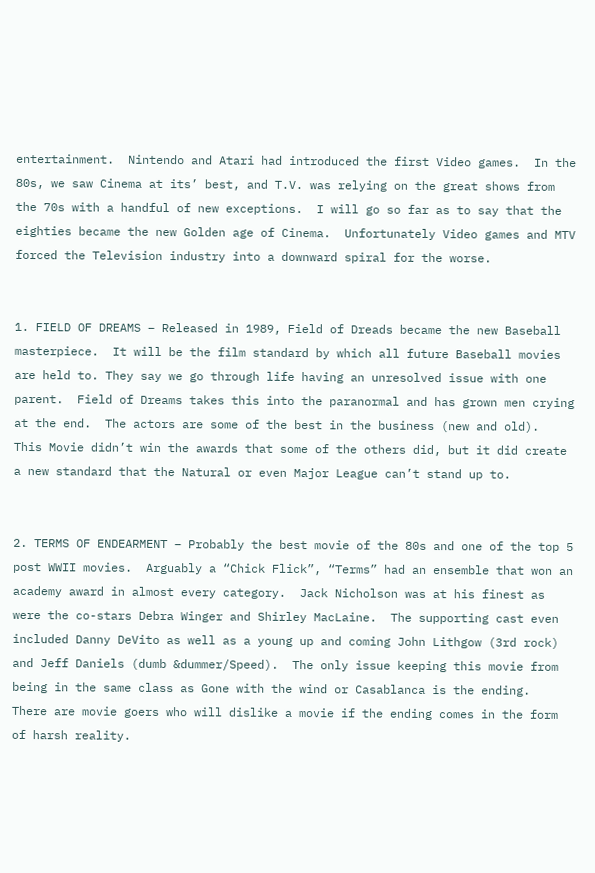entertainment.  Nintendo and Atari had introduced the first Video games.  In the 80s, we saw Cinema at its’ best, and T.V. was relying on the great shows from the 70s with a handful of new exceptions.  I will go so far as to say that the eighties became the new Golden age of Cinema.  Unfortunately Video games and MTV forced the Television industry into a downward spiral for the worse.


1. FIELD OF DREAMS – Released in 1989, Field of Dreads became the new Baseball masterpiece.  It will be the film standard by which all future Baseball movies are held to. They say we go through life having an unresolved issue with one parent.  Field of Dreams takes this into the paranormal and has grown men crying at the end.  The actors are some of the best in the business (new and old).  This Movie didn’t win the awards that some of the others did, but it did create a new standard that the Natural or even Major League can’t stand up to.


2. TERMS OF ENDEARMENT – Probably the best movie of the 80s and one of the top 5 post WWII movies.  Arguably a “Chick Flick”, “Terms” had an ensemble that won an academy award in almost every category.  Jack Nicholson was at his finest as were the co-stars Debra Winger and Shirley MacLaine.  The supporting cast even included Danny DeVito as well as a young up and coming John Lithgow (3rd rock) and Jeff Daniels (dumb &dummer/Speed).  The only issue keeping this movie from being in the same class as Gone with the wind or Casablanca is the ending.  There are movie goers who will dislike a movie if the ending comes in the form of harsh reality.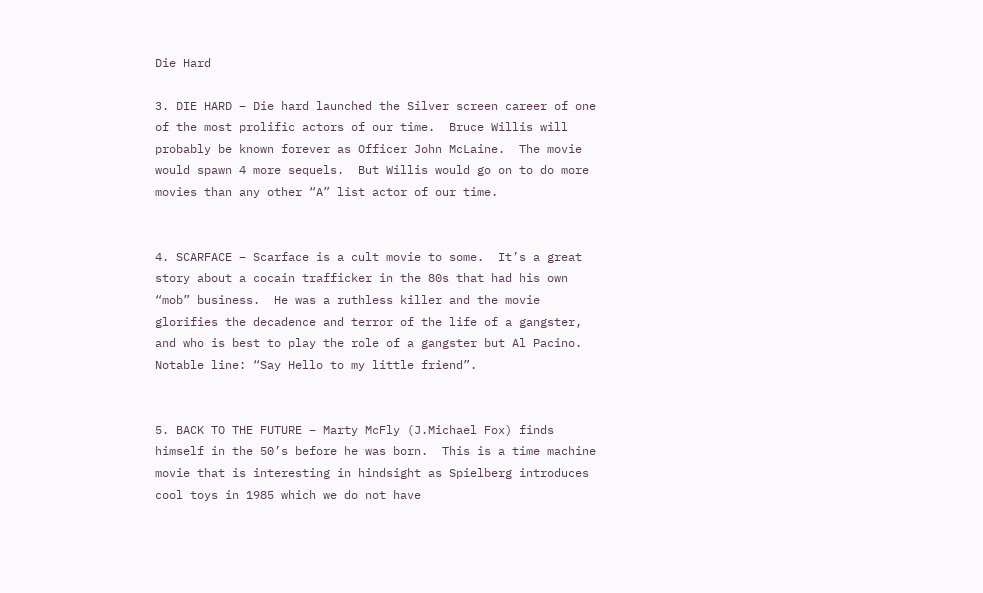Die Hard

3. DIE HARD – Die hard launched the Silver screen career of one of the most prolific actors of our time.  Bruce Willis will probably be known forever as Officer John McLaine.  The movie would spawn 4 more sequels.  But Willis would go on to do more movies than any other “A” list actor of our time.


4. SCARFACE – Scarface is a cult movie to some.  It’s a great story about a cocain trafficker in the 80s that had his own “mob” business.  He was a ruthless killer and the movie glorifies the decadence and terror of the life of a gangster, and who is best to play the role of a gangster but Al Pacino.  Notable line: “Say Hello to my little friend”.


5. BACK TO THE FUTURE – Marty McFly (J.Michael Fox) finds himself in the 50’s before he was born.  This is a time machine movie that is interesting in hindsight as Spielberg introduces cool toys in 1985 which we do not have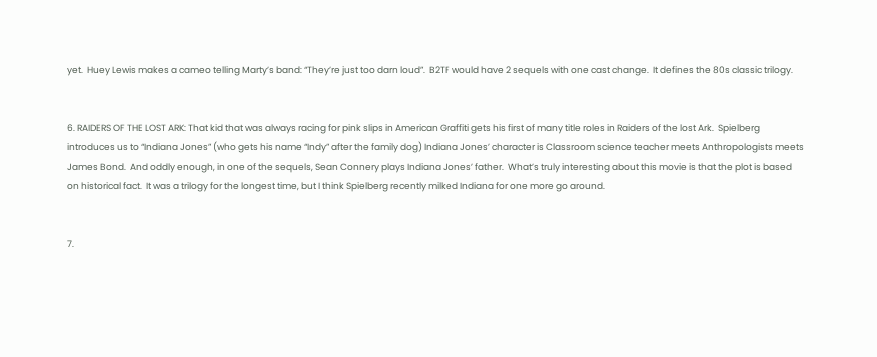yet.  Huey Lewis makes a cameo telling Marty’s band: “They’re just too darn loud”.  B2TF would have 2 sequels with one cast change.  It defines the 80s classic trilogy.


6. RAIDERS OF THE LOST ARK: That kid that was always racing for pink slips in American Graffiti gets his first of many title roles in Raiders of the lost Ark.  Spielberg introduces us to “Indiana Jones” (who gets his name “Indy” after the family dog) Indiana Jones’ character is Classroom science teacher meets Anthropologists meets James Bond.  And oddly enough, in one of the sequels, Sean Connery plays Indiana Jones’ father.  What’s truly interesting about this movie is that the plot is based on historical fact.  It was a trilogy for the longest time, but I think Spielberg recently milked Indiana for one more go around.


7.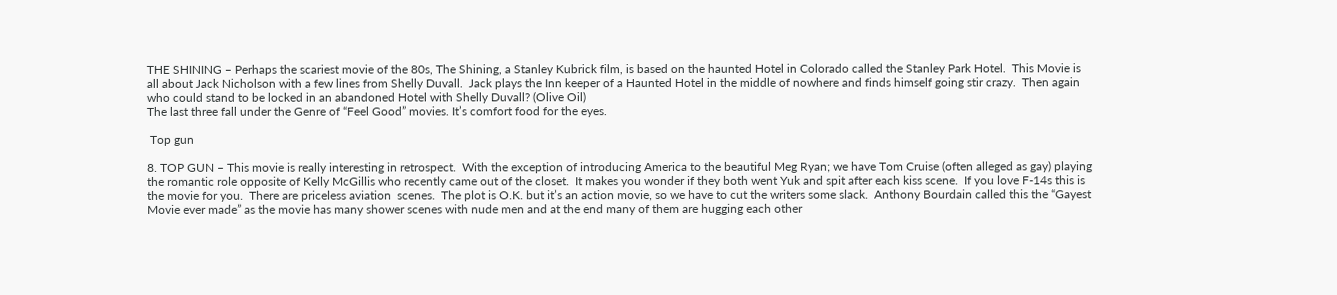THE SHINING – Perhaps the scariest movie of the 80s, The Shining, a Stanley Kubrick film, is based on the haunted Hotel in Colorado called the Stanley Park Hotel.  This Movie is all about Jack Nicholson with a few lines from Shelly Duvall.  Jack plays the Inn keeper of a Haunted Hotel in the middle of nowhere and finds himself going stir crazy.  Then again who could stand to be locked in an abandoned Hotel with Shelly Duvall? (Olive Oil)
The last three fall under the Genre of “Feel Good” movies. It’s comfort food for the eyes.

 Top gun

8. TOP GUN – This movie is really interesting in retrospect.  With the exception of introducing America to the beautiful Meg Ryan; we have Tom Cruise (often alleged as gay) playing the romantic role opposite of Kelly McGillis who recently came out of the closet.  It makes you wonder if they both went Yuk and spit after each kiss scene.  If you love F-14s this is the movie for you.  There are priceless aviation  scenes.  The plot is O.K. but it’s an action movie, so we have to cut the writers some slack.  Anthony Bourdain called this the “Gayest Movie ever made” as the movie has many shower scenes with nude men and at the end many of them are hugging each other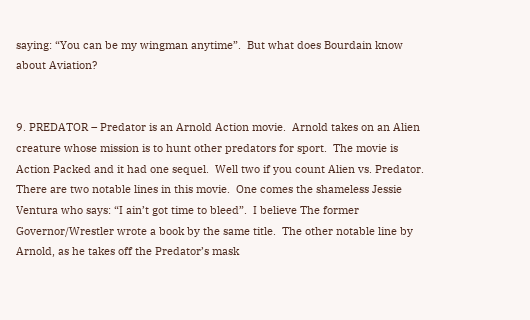saying: “You can be my wingman anytime”.  But what does Bourdain know about Aviation?


9. PREDATOR – Predator is an Arnold Action movie.  Arnold takes on an Alien creature whose mission is to hunt other predators for sport.  The movie is Action Packed and it had one sequel.  Well two if you count Alien vs. Predator.  There are two notable lines in this movie.  One comes the shameless Jessie Ventura who says: “I ain’t got time to bleed”.  I believe The former Governor/Wrestler wrote a book by the same title.  The other notable line by Arnold, as he takes off the Predator’s mask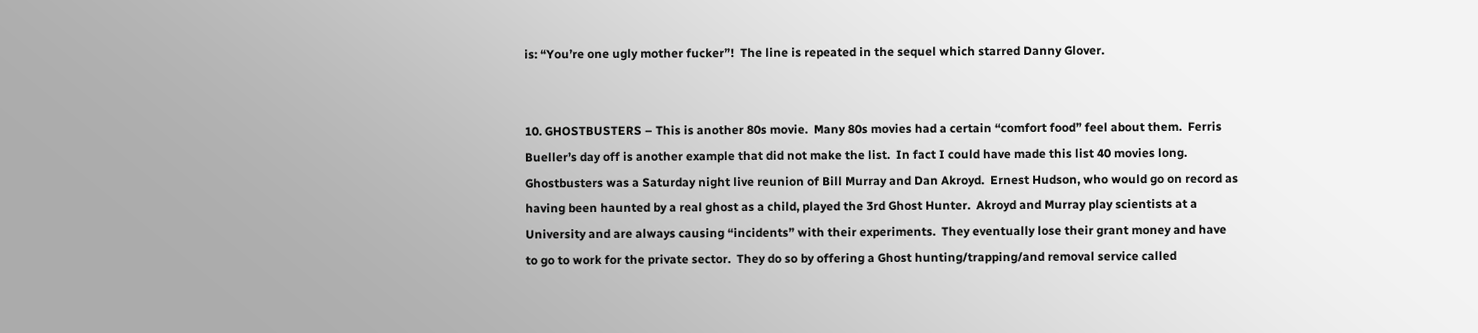is: “You’re one ugly mother fucker”!  The line is repeated in the sequel which starred Danny Glover.


10. GHOSTBUSTERS – This is another 80s movie.  Many 80s movies had a certain “comfort food” feel about them.  Ferris Bueller’s day off is another example that did not make the list.  In fact I could have made this list 40 movies long.  Ghostbusters was a Saturday night live reunion of Bill Murray and Dan Akroyd.  Ernest Hudson, who would go on record as having been haunted by a real ghost as a child, played the 3rd Ghost Hunter.  Akroyd and Murray play scientists at a University and are always causing “incidents” with their experiments.  They eventually lose their grant money and have to go to work for the private sector.  They do so by offering a Ghost hunting/trapping/and removal service called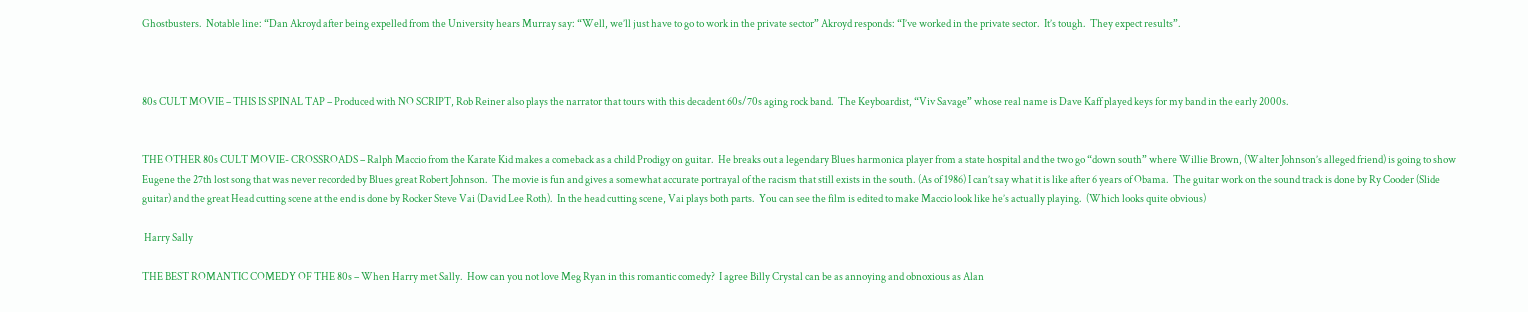Ghostbusters.  Notable line: “Dan Akroyd after being expelled from the University hears Murray say: “Well, we’ll just have to go to work in the private sector” Akroyd responds: “I’ve worked in the private sector.  It’s tough.  They expect results”.



80s CULT MOVIE – THIS IS SPINAL TAP – Produced with NO SCRIPT, Rob Reiner also plays the narrator that tours with this decadent 60s/70s aging rock band.  The Keyboardist, “Viv Savage” whose real name is Dave Kaff played keys for my band in the early 2000s.


THE OTHER 80s CULT MOVIE- CROSSROADS – Ralph Maccio from the Karate Kid makes a comeback as a child Prodigy on guitar.  He breaks out a legendary Blues harmonica player from a state hospital and the two go “down south” where Willie Brown, (Walter Johnson’s alleged friend) is going to show Eugene the 27th lost song that was never recorded by Blues great Robert Johnson.  The movie is fun and gives a somewhat accurate portrayal of the racism that still exists in the south. (As of 1986) I can’t say what it is like after 6 years of Obama.  The guitar work on the sound track is done by Ry Cooder (Slide guitar) and the great Head cutting scene at the end is done by Rocker Steve Vai (David Lee Roth).  In the head cutting scene, Vai plays both parts.  You can see the film is edited to make Maccio look like he’s actually playing.  (Which looks quite obvious)

 Harry Sally

THE BEST ROMANTIC COMEDY OF THE 80s – When Harry met Sally.  How can you not love Meg Ryan in this romantic comedy?  I agree Billy Crystal can be as annoying and obnoxious as Alan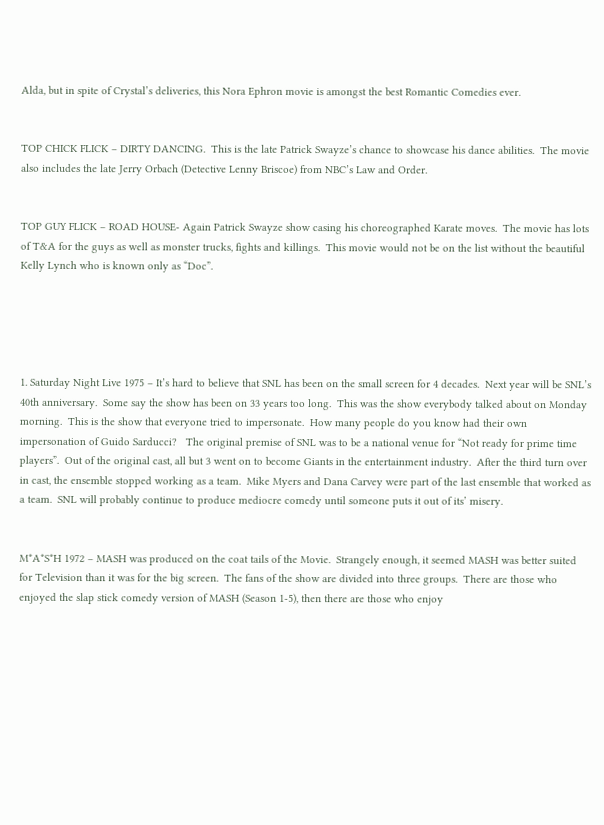Alda, but in spite of Crystal’s deliveries, this Nora Ephron movie is amongst the best Romantic Comedies ever.


TOP CHICK FLICK – DIRTY DANCING.  This is the late Patrick Swayze’s chance to showcase his dance abilities.  The movie also includes the late Jerry Orbach (Detective Lenny Briscoe) from NBC’s Law and Order.


TOP GUY FLICK – ROAD HOUSE- Again Patrick Swayze show casing his choreographed Karate moves.  The movie has lots of T&A for the guys as well as monster trucks, fights and killings.  This movie would not be on the list without the beautiful Kelly Lynch who is known only as “Doc”.





1. Saturday Night Live 1975 – It’s hard to believe that SNL has been on the small screen for 4 decades.  Next year will be SNL’s 40th anniversary.  Some say the show has been on 33 years too long.  This was the show everybody talked about on Monday morning.  This is the show that everyone tried to impersonate.  How many people do you know had their own impersonation of Guido Sarducci?   The original premise of SNL was to be a national venue for “Not ready for prime time players”.  Out of the original cast, all but 3 went on to become Giants in the entertainment industry.  After the third turn over in cast, the ensemble stopped working as a team.  Mike Myers and Dana Carvey were part of the last ensemble that worked as a team.  SNL will probably continue to produce mediocre comedy until someone puts it out of its’ misery.


M*A*S*H 1972 – MASH was produced on the coat tails of the Movie.  Strangely enough, it seemed MASH was better suited for Television than it was for the big screen.  The fans of the show are divided into three groups.  There are those who enjoyed the slap stick comedy version of MASH (Season 1-5), then there are those who enjoy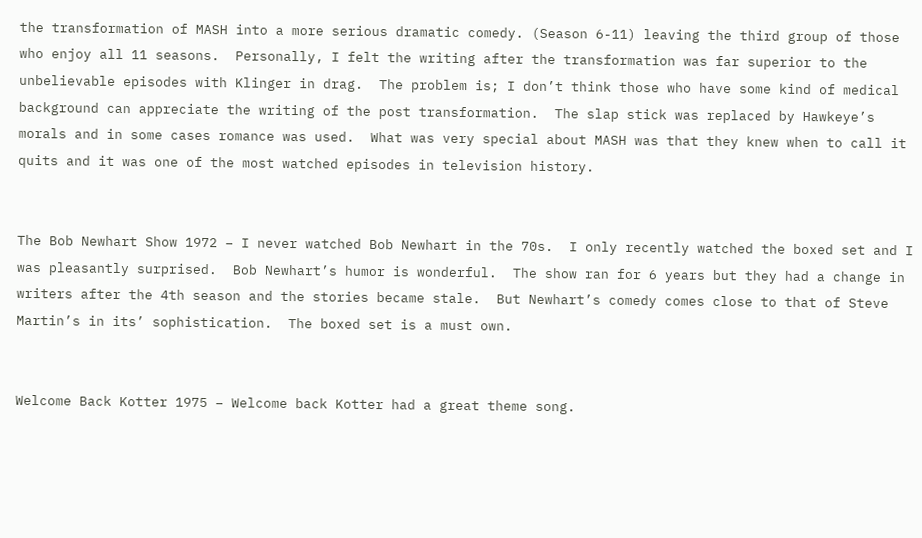the transformation of MASH into a more serious dramatic comedy. (Season 6-11) leaving the third group of those who enjoy all 11 seasons.  Personally, I felt the writing after the transformation was far superior to the unbelievable episodes with Klinger in drag.  The problem is; I don’t think those who have some kind of medical background can appreciate the writing of the post transformation.  The slap stick was replaced by Hawkeye’s morals and in some cases romance was used.  What was very special about MASH was that they knew when to call it quits and it was one of the most watched episodes in television history.


The Bob Newhart Show 1972 – I never watched Bob Newhart in the 70s.  I only recently watched the boxed set and I was pleasantly surprised.  Bob Newhart’s humor is wonderful.  The show ran for 6 years but they had a change in writers after the 4th season and the stories became stale.  But Newhart’s comedy comes close to that of Steve Martin’s in its’ sophistication.  The boxed set is a must own.


Welcome Back Kotter 1975 – Welcome back Kotter had a great theme song.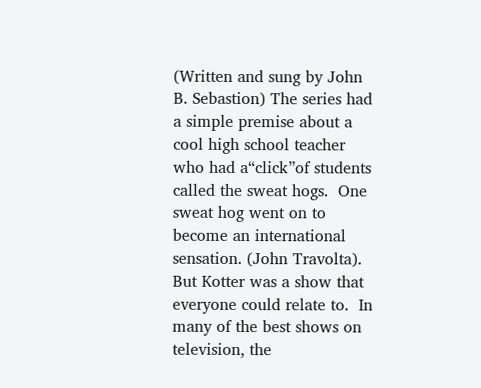(Written and sung by John B. Sebastion) The series had a simple premise about a cool high school teacher who had a“click”of students called the sweat hogs.  One sweat hog went on to become an international sensation. (John Travolta).  But Kotter was a show that everyone could relate to.  In many of the best shows on television, the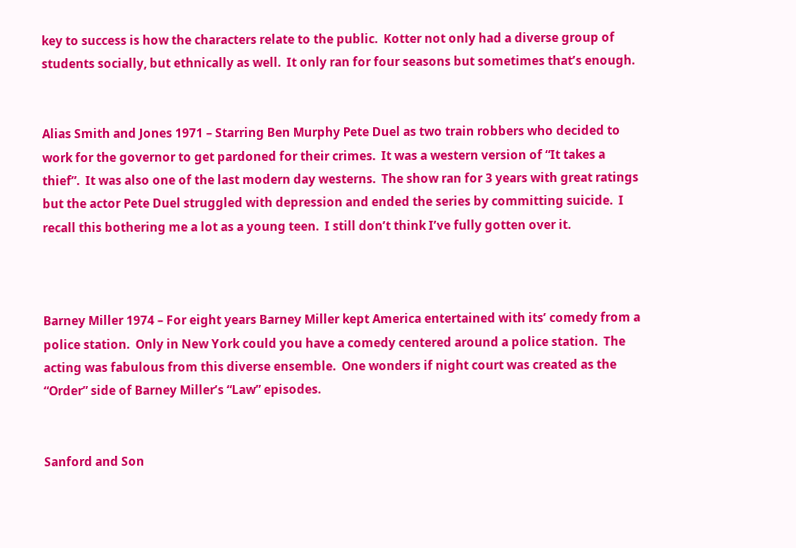key to success is how the characters relate to the public.  Kotter not only had a diverse group of students socially, but ethnically as well.  It only ran for four seasons but sometimes that’s enough.


Alias Smith and Jones 1971 – Starring Ben Murphy Pete Duel as two train robbers who decided to work for the governor to get pardoned for their crimes.  It was a western version of “It takes a thief”.  It was also one of the last modern day westerns.  The show ran for 3 years with great ratings but the actor Pete Duel struggled with depression and ended the series by committing suicide.  I recall this bothering me a lot as a young teen.  I still don’t think I’ve fully gotten over it.



Barney Miller 1974 – For eight years Barney Miller kept America entertained with its’ comedy from a police station.  Only in New York could you have a comedy centered around a police station.  The acting was fabulous from this diverse ensemble.  One wonders if night court was created as the “Order” side of Barney Miller’s “Law” episodes.


Sanford and Son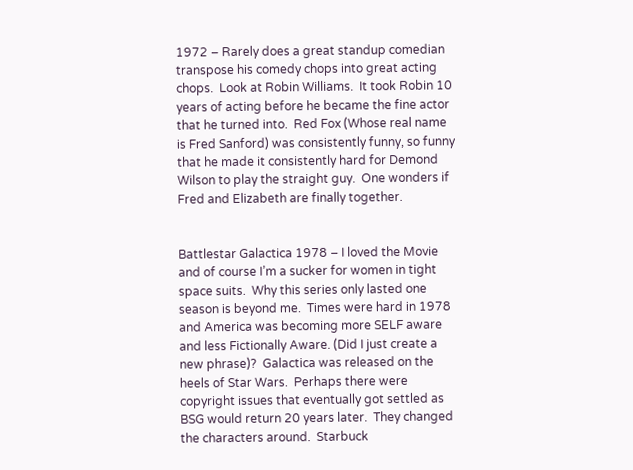1972 – Rarely does a great standup comedian transpose his comedy chops into great acting chops.  Look at Robin Williams.  It took Robin 10 years of acting before he became the fine actor that he turned into.  Red Fox (Whose real name is Fred Sanford) was consistently funny, so funny that he made it consistently hard for Demond Wilson to play the straight guy.  One wonders if Fred and Elizabeth are finally together.


Battlestar Galactica 1978 – I loved the Movie and of course I’m a sucker for women in tight space suits.  Why this series only lasted one season is beyond me.  Times were hard in 1978 and America was becoming more SELF aware and less Fictionally Aware. (Did I just create a new phrase)?  Galactica was released on the heels of Star Wars.  Perhaps there were copyright issues that eventually got settled as BSG would return 20 years later.  They changed the characters around.  Starbuck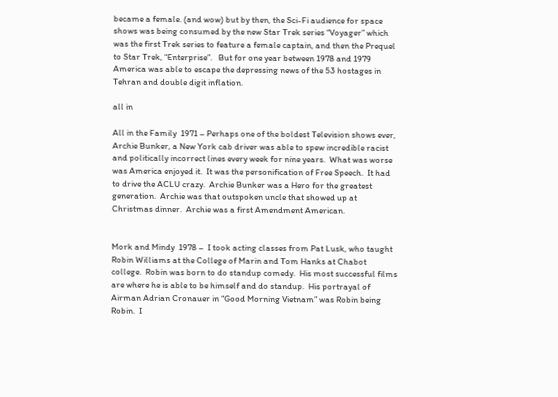became a female. (and wow) but by then, the Sci-Fi audience for space shows was being consumed by the new Star Trek series “Voyager” which was the first Trek series to feature a female captain, and then the Prequel to Star Trek, “Enterprise”.   But for one year between 1978 and 1979 America was able to escape the depressing news of the 53 hostages in Tehran and double digit inflation.

all in

All in the Family  1971 – Perhaps one of the boldest Television shows ever, Archie Bunker, a New York cab driver was able to spew incredible racist and politically incorrect lines every week for nine years.  What was worse was America enjoyed it.  It was the personification of Free Speech.  It had to drive the ACLU crazy.  Archie Bunker was a Hero for the greatest generation.  Archie was that outspoken uncle that showed up at Christmas dinner.  Archie was a first Amendment American.


Mork and Mindy  1978 –  I took acting classes from Pat Lusk, who taught Robin Williams at the College of Marin and Tom Hanks at Chabot college.  Robin was born to do standup comedy.  His most successful films are where he is able to be himself and do standup.  His portrayal of Airman Adrian Cronauer in “Good Morning Vietnam” was Robin being Robin.  I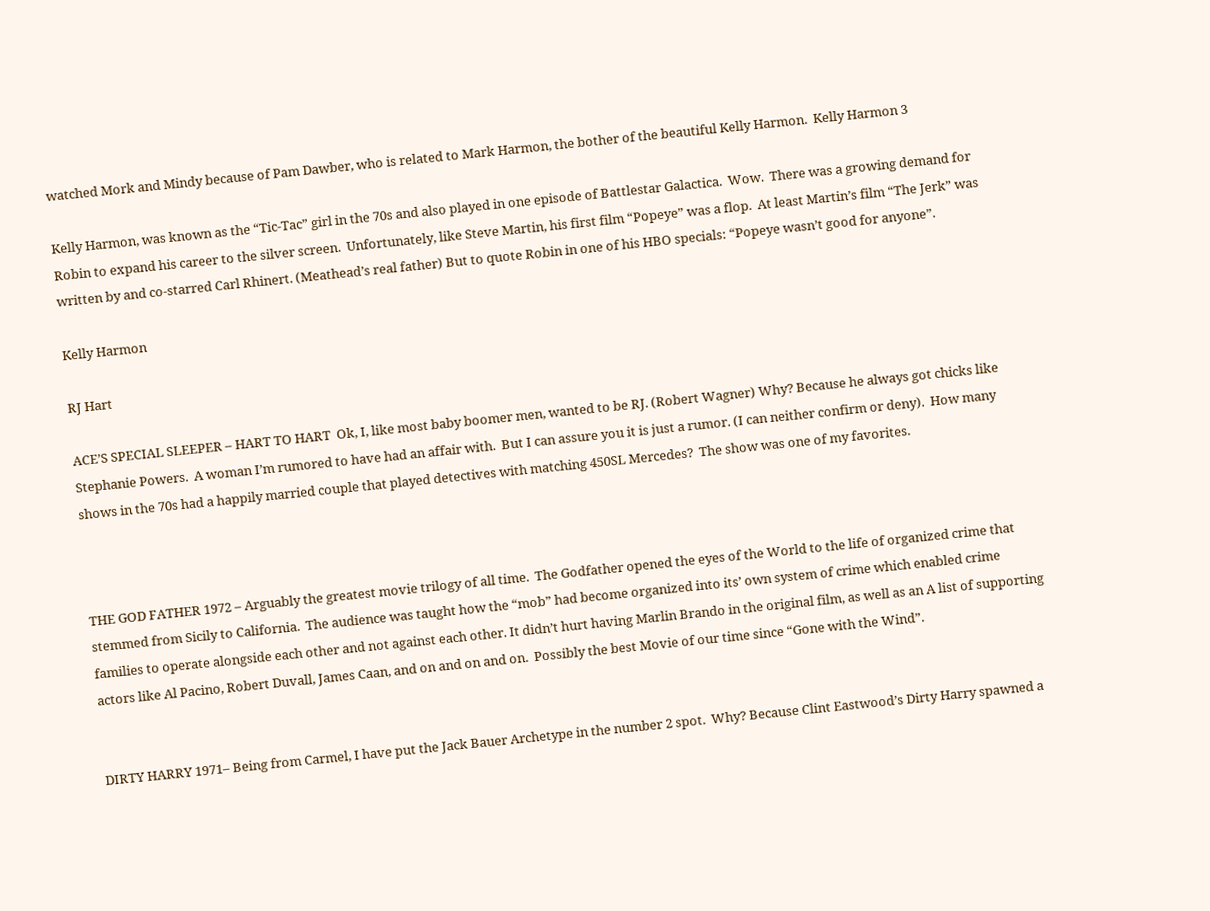watched Mork and Mindy because of Pam Dawber, who is related to Mark Harmon, the bother of the beautiful Kelly Harmon.  Kelly Harmon 3

Kelly Harmon, was known as the “Tic-Tac” girl in the 70s and also played in one episode of Battlestar Galactica.  Wow.  There was a growing demand for Robin to expand his career to the silver screen.  Unfortunately, like Steve Martin, his first film “Popeye” was a flop.  At least Martin’s film “The Jerk” was written by and co-starred Carl Rhinert. (Meathead’s real father) But to quote Robin in one of his HBO specials: “Popeye wasn’t good for anyone”.

Kelly Harmon

RJ Hart

ACE’S SPECIAL SLEEPER – HART TO HART  Ok, I, like most baby boomer men, wanted to be RJ. (Robert Wagner) Why? Because he always got chicks like Stephanie Powers.  A woman I’m rumored to have had an affair with.  But I can assure you it is just a rumor. (I can neither confirm or deny).  How many shows in the 70s had a happily married couple that played detectives with matching 450SL Mercedes?  The show was one of my favorites.



THE GOD FATHER 1972 – Arguably the greatest movie trilogy of all time.  The Godfather opened the eyes of the World to the life of organized crime that stemmed from Sicily to California.  The audience was taught how the “mob” had become organized into its’ own system of crime which enabled crime families to operate alongside each other and not against each other. It didn’t hurt having Marlin Brando in the original film, as well as an A list of supporting actors like Al Pacino, Robert Duvall, James Caan, and on and on and on.  Possibly the best Movie of our time since “Gone with the Wind”.


DIRTY HARRY 1971– Being from Carmel, I have put the Jack Bauer Archetype in the number 2 spot.  Why? Because Clint Eastwood’s Dirty Harry spawned a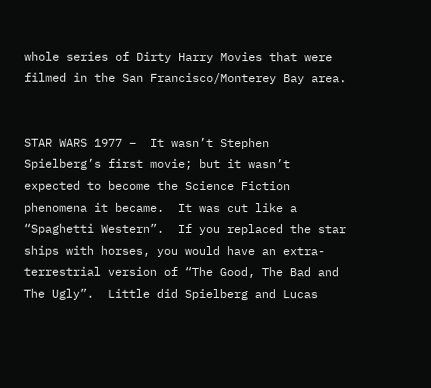whole series of Dirty Harry Movies that were filmed in the San Francisco/Monterey Bay area.


STAR WARS 1977 –  It wasn’t Stephen Spielberg’s first movie; but it wasn’t expected to become the Science Fiction phenomena it became.  It was cut like a “Spaghetti Western”.  If you replaced the star ships with horses, you would have an extra-terrestrial version of “The Good, The Bad and The Ugly”.  Little did Spielberg and Lucas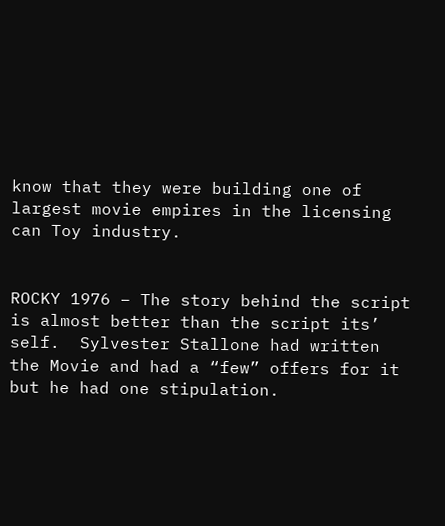know that they were building one of largest movie empires in the licensing can Toy industry.


ROCKY 1976 – The story behind the script is almost better than the script its’ self.  Sylvester Stallone had written the Movie and had a “few” offers for it but he had one stipulation.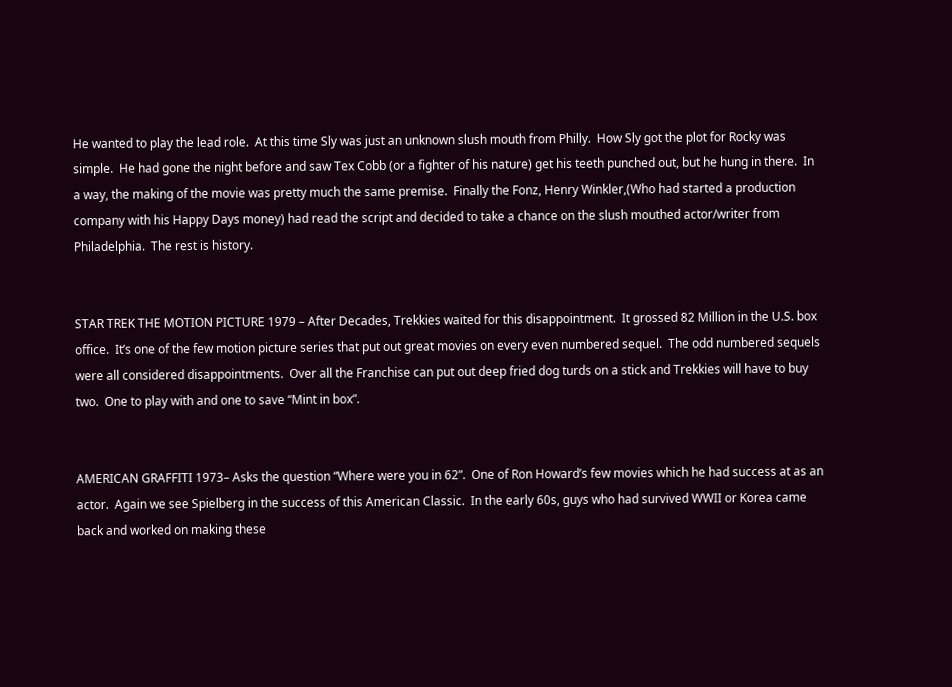He wanted to play the lead role.  At this time Sly was just an unknown slush mouth from Philly.  How Sly got the plot for Rocky was simple.  He had gone the night before and saw Tex Cobb (or a fighter of his nature) get his teeth punched out, but he hung in there.  In a way, the making of the movie was pretty much the same premise.  Finally the Fonz, Henry Winkler,(Who had started a production company with his Happy Days money) had read the script and decided to take a chance on the slush mouthed actor/writer from Philadelphia.  The rest is history.


STAR TREK THE MOTION PICTURE 1979 – After Decades, Trekkies waited for this disappointment.  It grossed 82 Million in the U.S. box office.  It’s one of the few motion picture series that put out great movies on every even numbered sequel.  The odd numbered sequels were all considered disappointments.  Over all the Franchise can put out deep fried dog turds on a stick and Trekkies will have to buy two.  One to play with and one to save “Mint in box”.


AMERICAN GRAFFITI 1973– Asks the question “Where were you in 62”.  One of Ron Howard’s few movies which he had success at as an actor.  Again we see Spielberg in the success of this American Classic.  In the early 60s, guys who had survived WWII or Korea came back and worked on making these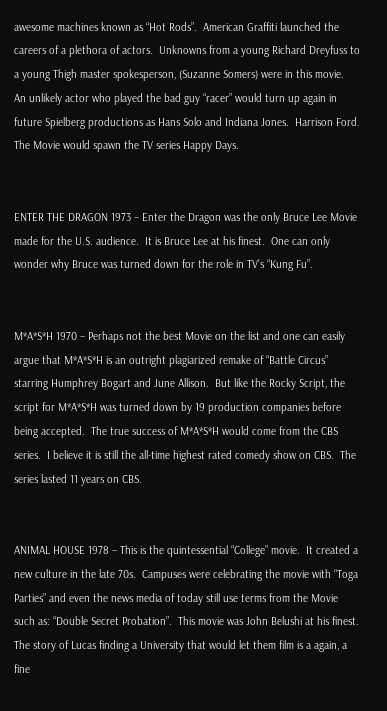awesome machines known as “Hot Rods”.  American Graffiti launched the careers of a plethora of actors.  Unknowns from a young Richard Dreyfuss to a young Thigh master spokesperson, (Suzanne Somers) were in this movie.  An unlikely actor who played the bad guy “racer” would turn up again in future Spielberg productions as Hans Solo and Indiana Jones.  Harrison Ford.  The Movie would spawn the TV series Happy Days.


ENTER THE DRAGON 1973 – Enter the Dragon was the only Bruce Lee Movie made for the U.S. audience.  It is Bruce Lee at his finest.  One can only wonder why Bruce was turned down for the role in TV’s “Kung Fu”.


M*A*S*H 1970 – Perhaps not the best Movie on the list and one can easily argue that M*A*S*H is an outright plagiarized remake of “Battle Circus” starring Humphrey Bogart and June Allison.  But like the Rocky Script, the script for M*A*S*H was turned down by 19 production companies before being accepted.  The true success of M*A*S*H would come from the CBS series.  I believe it is still the all-time highest rated comedy show on CBS.  The series lasted 11 years on CBS.


ANIMAL HOUSE 1978 – This is the quintessential “College” movie.  It created a new culture in the late 70s.  Campuses were celebrating the movie with “Toga Parties” and even the news media of today still use terms from the Movie such as: “Double Secret Probation”.  This movie was John Belushi at his finest.  The story of Lucas finding a University that would let them film is a again, a fine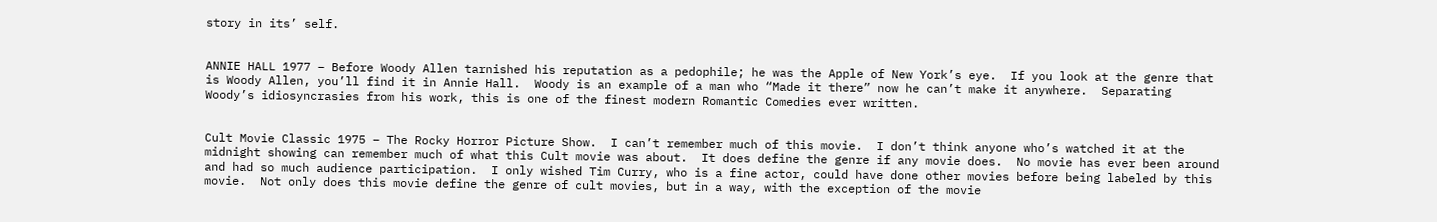story in its’ self.


ANNIE HALL 1977 – Before Woody Allen tarnished his reputation as a pedophile; he was the Apple of New York’s eye.  If you look at the genre that is Woody Allen, you’ll find it in Annie Hall.  Woody is an example of a man who “Made it there” now he can’t make it anywhere.  Separating Woody’s idiosyncrasies from his work, this is one of the finest modern Romantic Comedies ever written.


Cult Movie Classic 1975 – The Rocky Horror Picture Show.  I can’t remember much of this movie.  I don’t think anyone who’s watched it at the midnight showing can remember much of what this Cult movie was about.  It does define the genre if any movie does.  No movie has ever been around and had so much audience participation.  I only wished Tim Curry, who is a fine actor, could have done other movies before being labeled by this movie.  Not only does this movie define the genre of cult movies, but in a way, with the exception of the movie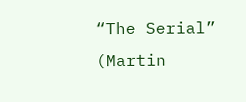“The Serial” (Martin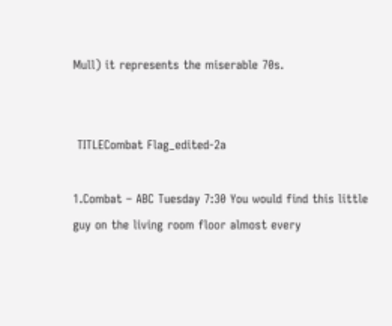Mull) it represents the miserable 70s.


 TITLECombat Flag_edited-2a

1.Combat – ABC Tuesday 7:30 You would find this little guy on the living room floor almost every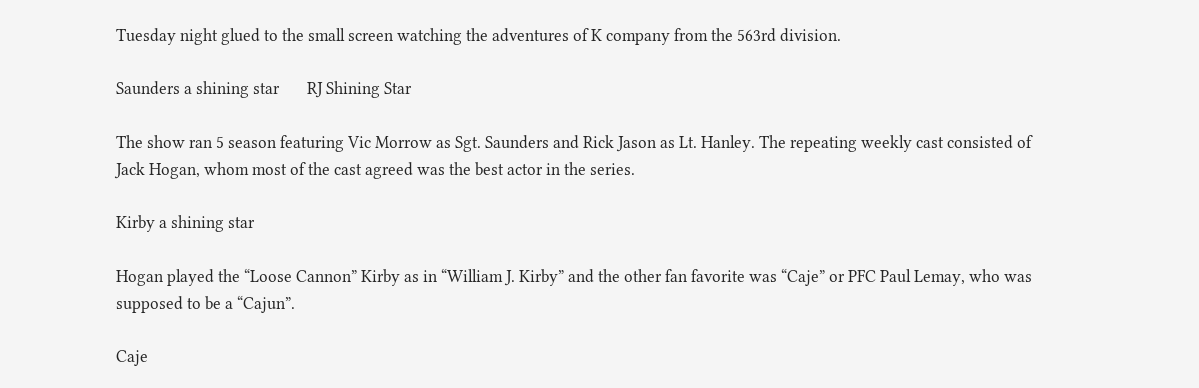Tuesday night glued to the small screen watching the adventures of K company from the 563rd division.

Saunders a shining star       RJ Shining Star

The show ran 5 season featuring Vic Morrow as Sgt. Saunders and Rick Jason as Lt. Hanley. The repeating weekly cast consisted of Jack Hogan, whom most of the cast agreed was the best actor in the series.

Kirby a shining star

Hogan played the “Loose Cannon” Kirby as in “William J. Kirby” and the other fan favorite was “Caje” or PFC Paul Lemay, who was supposed to be a “Cajun”.

Caje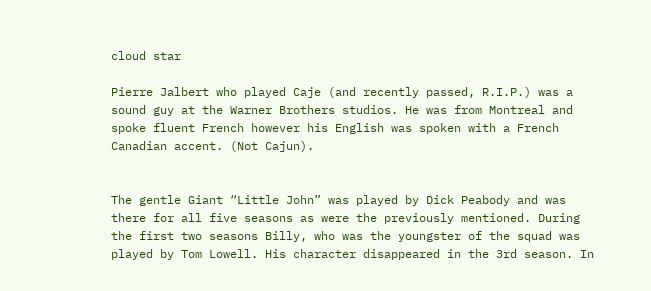cloud star

Pierre Jalbert who played Caje (and recently passed, R.I.P.) was a sound guy at the Warner Brothers studios. He was from Montreal and spoke fluent French however his English was spoken with a French Canadian accent. (Not Cajun).


The gentle Giant “Little John” was played by Dick Peabody and was there for all five seasons as were the previously mentioned. During the first two seasons Billy, who was the youngster of the squad was played by Tom Lowell. His character disappeared in the 3rd season. In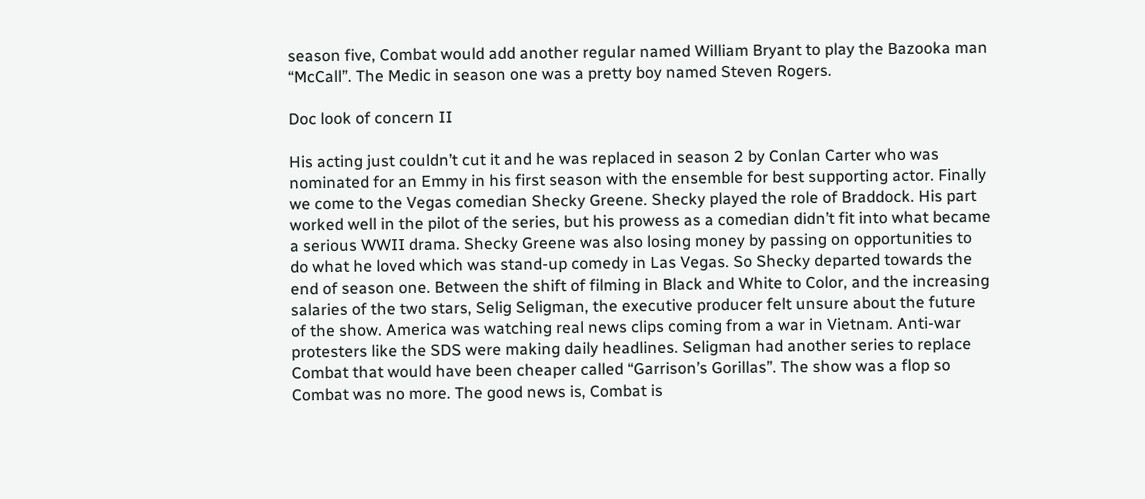season five, Combat would add another regular named William Bryant to play the Bazooka man “McCall”. The Medic in season one was a pretty boy named Steven Rogers.

Doc look of concern II

His acting just couldn’t cut it and he was replaced in season 2 by Conlan Carter who was nominated for an Emmy in his first season with the ensemble for best supporting actor. Finally we come to the Vegas comedian Shecky Greene. Shecky played the role of Braddock. His part worked well in the pilot of the series, but his prowess as a comedian didn’t fit into what became a serious WWII drama. Shecky Greene was also losing money by passing on opportunities to do what he loved which was stand-up comedy in Las Vegas. So Shecky departed towards the end of season one. Between the shift of filming in Black and White to Color, and the increasing salaries of the two stars, Selig Seligman, the executive producer felt unsure about the future of the show. America was watching real news clips coming from a war in Vietnam. Anti-war protesters like the SDS were making daily headlines. Seligman had another series to replace Combat that would have been cheaper called “Garrison’s Gorillas”. The show was a flop so Combat was no more. The good news is, Combat is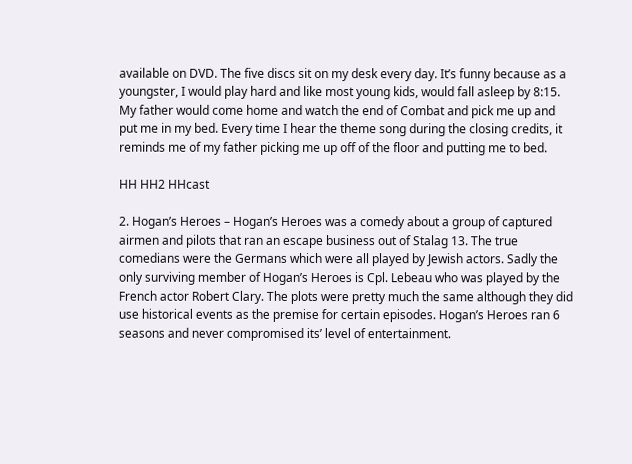available on DVD. The five discs sit on my desk every day. It’s funny because as a youngster, I would play hard and like most young kids, would fall asleep by 8:15. My father would come home and watch the end of Combat and pick me up and put me in my bed. Every time I hear the theme song during the closing credits, it reminds me of my father picking me up off of the floor and putting me to bed.

HH HH2 HHcast

2. Hogan’s Heroes – Hogan’s Heroes was a comedy about a group of captured airmen and pilots that ran an escape business out of Stalag 13. The true comedians were the Germans which were all played by Jewish actors. Sadly the only surviving member of Hogan’s Heroes is Cpl. Lebeau who was played by the French actor Robert Clary. The plots were pretty much the same although they did use historical events as the premise for certain episodes. Hogan’s Heroes ran 6 seasons and never compromised its’ level of entertainment.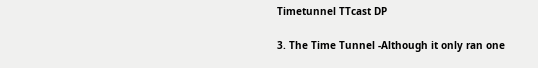Timetunnel TTcast DP

3. The Time Tunnel -Although it only ran one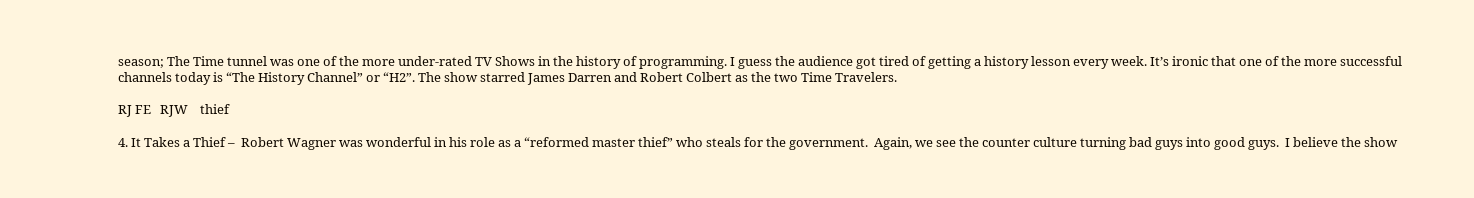season; The Time tunnel was one of the more under-rated TV Shows in the history of programming. I guess the audience got tired of getting a history lesson every week. It’s ironic that one of the more successful channels today is “The History Channel” or “H2”. The show starred James Darren and Robert Colbert as the two Time Travelers.

RJ FE   RJW    thief

4. It Takes a Thief –  Robert Wagner was wonderful in his role as a “reformed master thief” who steals for the government.  Again, we see the counter culture turning bad guys into good guys.  I believe the show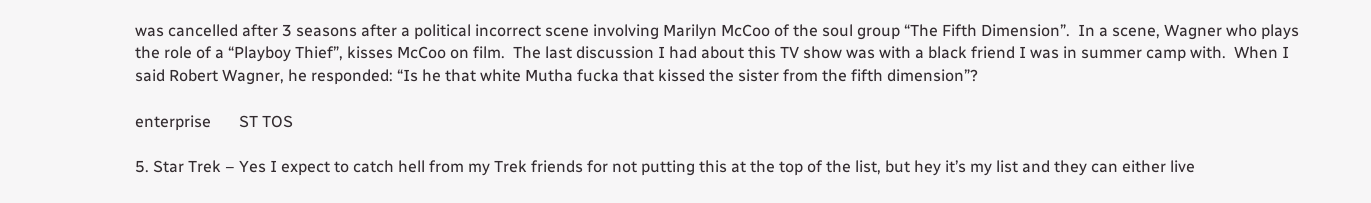was cancelled after 3 seasons after a political incorrect scene involving Marilyn McCoo of the soul group “The Fifth Dimension”.  In a scene, Wagner who plays the role of a “Playboy Thief”, kisses McCoo on film.  The last discussion I had about this TV show was with a black friend I was in summer camp with.  When I said Robert Wagner, he responded: “Is he that white Mutha fucka that kissed the sister from the fifth dimension”?

enterprise       ST TOS

5. Star Trek – Yes I expect to catch hell from my Trek friends for not putting this at the top of the list, but hey it’s my list and they can either live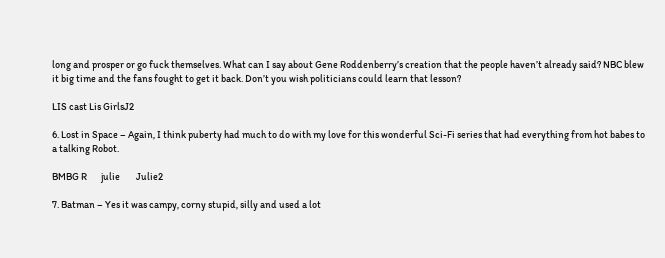long and prosper or go fuck themselves. What can I say about Gene Roddenberry’s creation that the people haven’t already said? NBC blew it big time and the fans fought to get it back. Don’t you wish politicians could learn that lesson?

LIS cast Lis GirlsJ2

6. Lost in Space – Again, I think puberty had much to do with my love for this wonderful Sci-Fi series that had everything from hot babes to a talking Robot.

BMBG R       julie        Julie2

7. Batman – Yes it was campy, corny stupid, silly and used a lot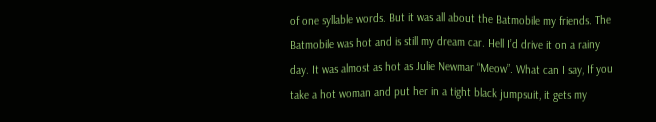of one syllable words. But it was all about the Batmobile my friends. The Batmobile was hot and is still my dream car. Hell I’d drive it on a rainy day. It was almost as hot as Julie Newmar “Meow”. What can I say, If you take a hot woman and put her in a tight black jumpsuit, it gets my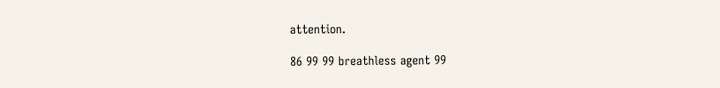attention.

86 99 99 breathless agent 99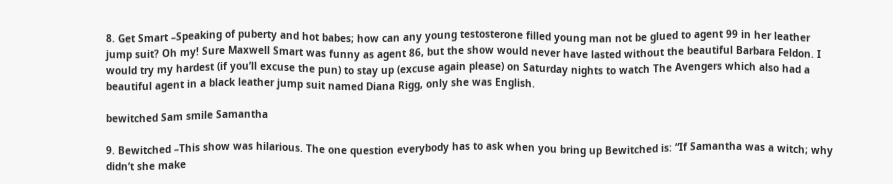8. Get Smart –Speaking of puberty and hot babes; how can any young testosterone filled young man not be glued to agent 99 in her leather jump suit? Oh my! Sure Maxwell Smart was funny as agent 86, but the show would never have lasted without the beautiful Barbara Feldon. I would try my hardest (if you’ll excuse the pun) to stay up (excuse again please) on Saturday nights to watch The Avengers which also had a beautiful agent in a black leather jump suit named Diana Rigg, only she was English.

bewitched Sam smile Samantha

9. Bewitched –This show was hilarious. The one question everybody has to ask when you bring up Bewitched is: “If Samantha was a witch; why didn’t she make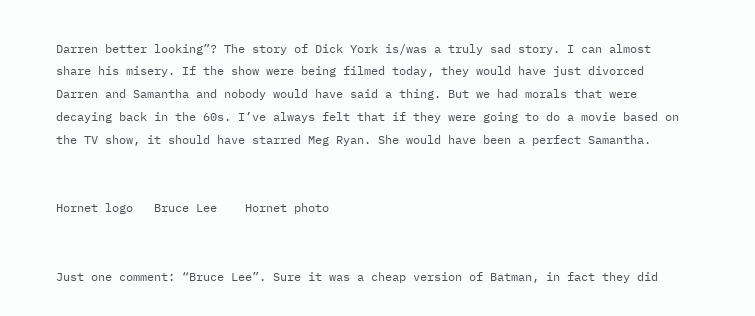Darren better looking”? The story of Dick York is/was a truly sad story. I can almost share his misery. If the show were being filmed today, they would have just divorced Darren and Samantha and nobody would have said a thing. But we had morals that were decaying back in the 60s. I’ve always felt that if they were going to do a movie based on the TV show, it should have starred Meg Ryan. She would have been a perfect Samantha.


Hornet logo   Bruce Lee    Hornet photo


Just one comment: “Bruce Lee”. Sure it was a cheap version of Batman, in fact they did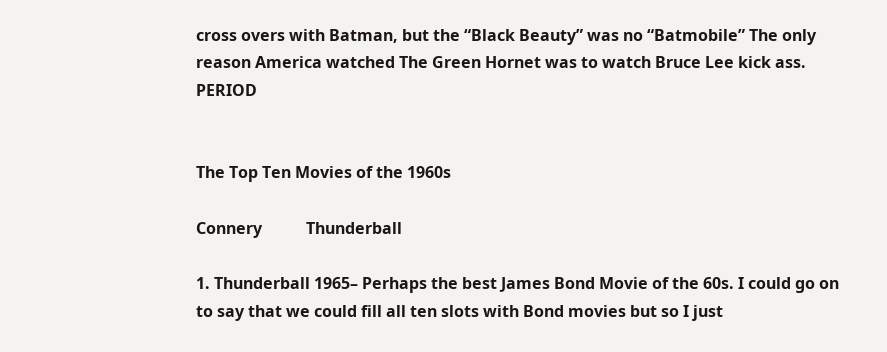cross overs with Batman, but the “Black Beauty” was no “Batmobile” The only reason America watched The Green Hornet was to watch Bruce Lee kick ass.  PERIOD


The Top Ten Movies of the 1960s

Connery           Thunderball

1. Thunderball 1965– Perhaps the best James Bond Movie of the 60s. I could go on to say that we could fill all ten slots with Bond movies but so I just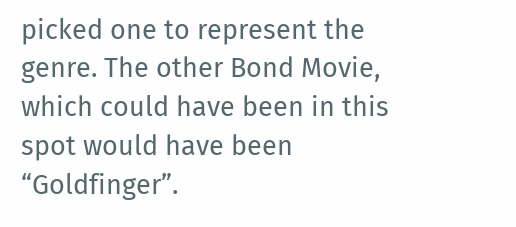picked one to represent the genre. The other Bond Movie, which could have been in this spot would have been “Goldfinger”.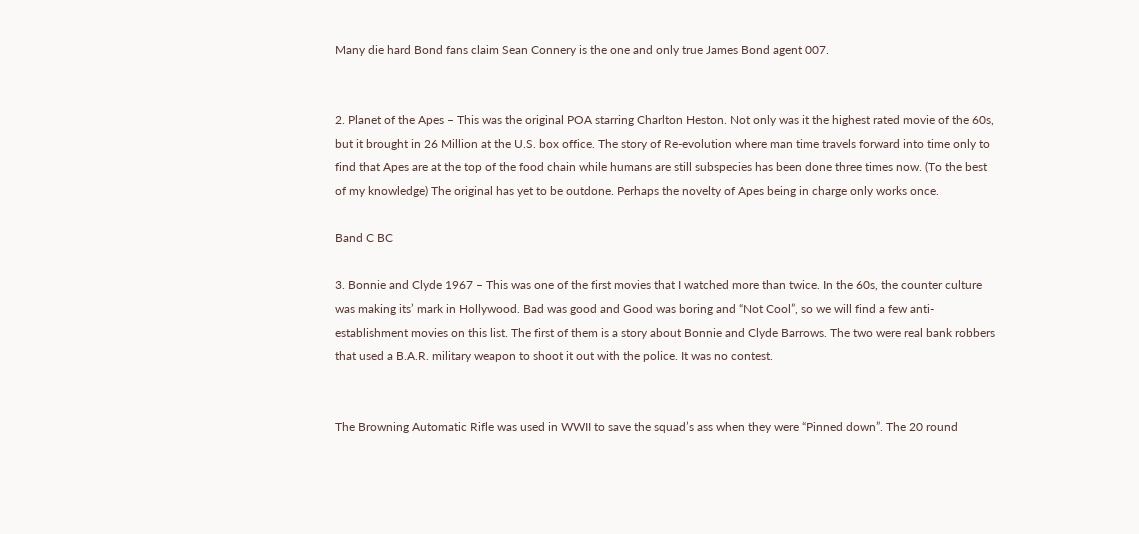Many die hard Bond fans claim Sean Connery is the one and only true James Bond agent 007.


2. Planet of the Apes – This was the original POA starring Charlton Heston. Not only was it the highest rated movie of the 60s, but it brought in 26 Million at the U.S. box office. The story of Re-evolution where man time travels forward into time only to find that Apes are at the top of the food chain while humans are still subspecies has been done three times now. (To the best of my knowledge) The original has yet to be outdone. Perhaps the novelty of Apes being in charge only works once.

Band C BC

3. Bonnie and Clyde 1967 – This was one of the first movies that I watched more than twice. In the 60s, the counter culture was making its’ mark in Hollywood. Bad was good and Good was boring and “Not Cool”, so we will find a few anti-establishment movies on this list. The first of them is a story about Bonnie and Clyde Barrows. The two were real bank robbers that used a B.A.R. military weapon to shoot it out with the police. It was no contest.


The Browning Automatic Rifle was used in WWII to save the squad’s ass when they were “Pinned down”. The 20 round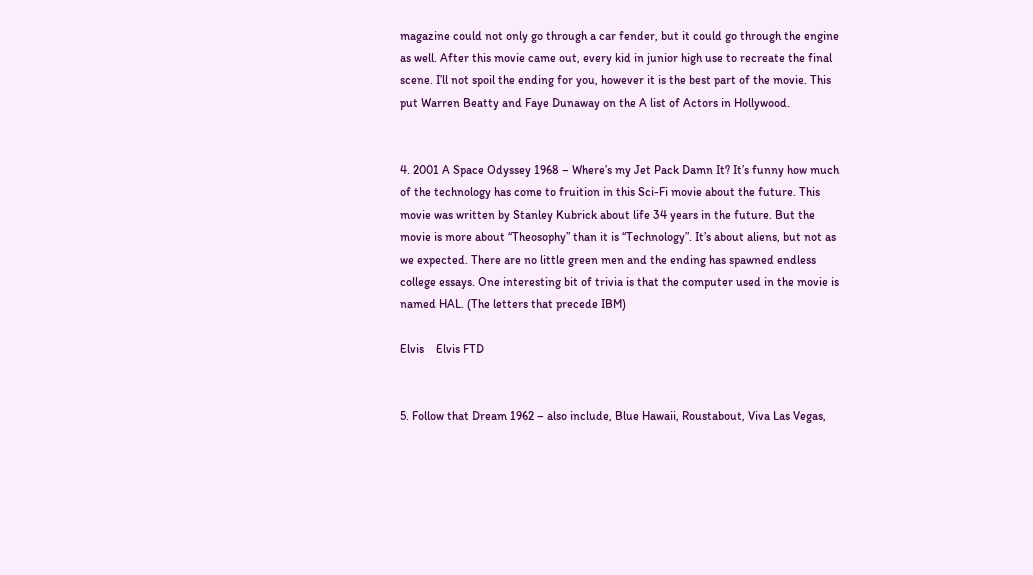magazine could not only go through a car fender, but it could go through the engine as well. After this movie came out, every kid in junior high use to recreate the final scene. I’ll not spoil the ending for you, however it is the best part of the movie. This put Warren Beatty and Faye Dunaway on the A list of Actors in Hollywood.


4. 2001 A Space Odyssey 1968 – Where’s my Jet Pack Damn It? It’s funny how much of the technology has come to fruition in this Sci-Fi movie about the future. This movie was written by Stanley Kubrick about life 34 years in the future. But the movie is more about “Theosophy” than it is “Technology”. It’s about aliens, but not as we expected. There are no little green men and the ending has spawned endless college essays. One interesting bit of trivia is that the computer used in the movie is named HAL. (The letters that precede IBM)

Elvis    Elvis FTD


5. Follow that Dream 1962 – also include, Blue Hawaii, Roustabout, Viva Las Vegas,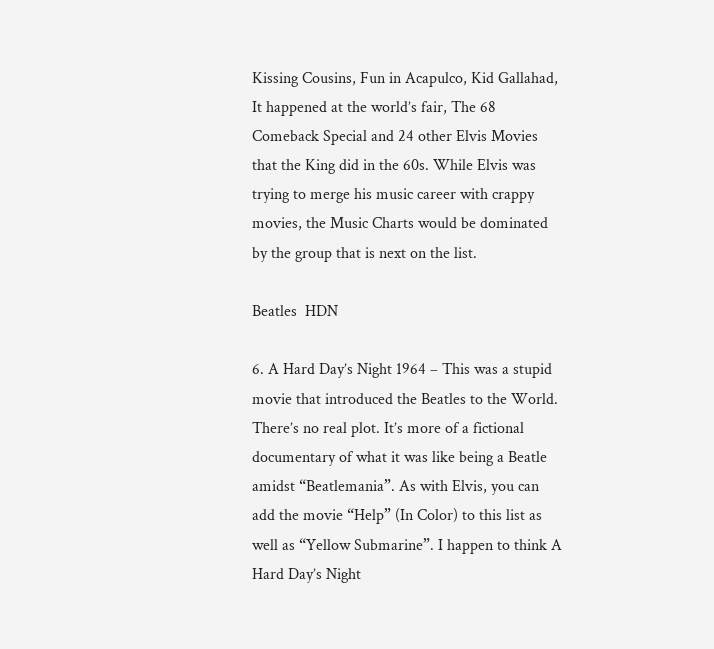Kissing Cousins, Fun in Acapulco, Kid Gallahad, It happened at the world’s fair, The 68 Comeback Special and 24 other Elvis Movies that the King did in the 60s. While Elvis was trying to merge his music career with crappy movies, the Music Charts would be dominated by the group that is next on the list.

Beatles  HDN

6. A Hard Day’s Night 1964 – This was a stupid movie that introduced the Beatles to the World. There’s no real plot. It’s more of a fictional documentary of what it was like being a Beatle amidst “Beatlemania”. As with Elvis, you can add the movie “Help” (In Color) to this list as well as “Yellow Submarine”. I happen to think A Hard Day’s Night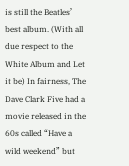is still the Beatles’ best album. (With all due respect to the White Album and Let it be) In fairness, The Dave Clark Five had a movie released in the 60s called “Have a wild weekend” but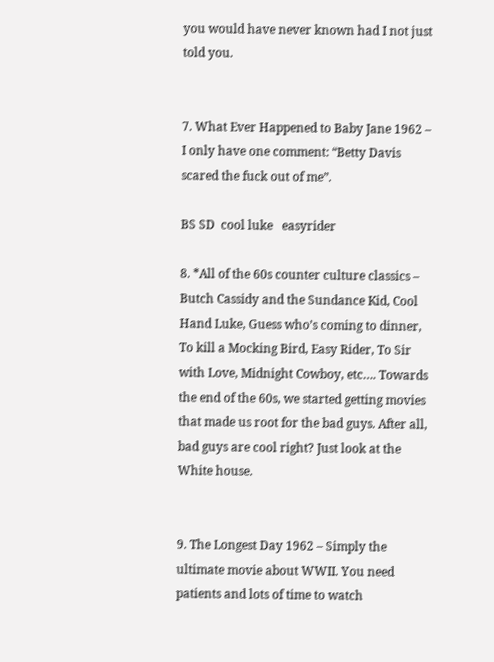you would have never known had I not just told you.


7. What Ever Happened to Baby Jane 1962 – I only have one comment: “Betty Davis scared the fuck out of me”.

BS SD  cool luke   easyrider

8. *All of the 60s counter culture classics – Butch Cassidy and the Sundance Kid, Cool Hand Luke, Guess who’s coming to dinner, To kill a Mocking Bird, Easy Rider, To Sir with Love, Midnight Cowboy, etc…. Towards the end of the 60s, we started getting movies that made us root for the bad guys. After all, bad guys are cool right? Just look at the White house.


9. The Longest Day 1962 – Simply the ultimate movie about WWII. You need patients and lots of time to watch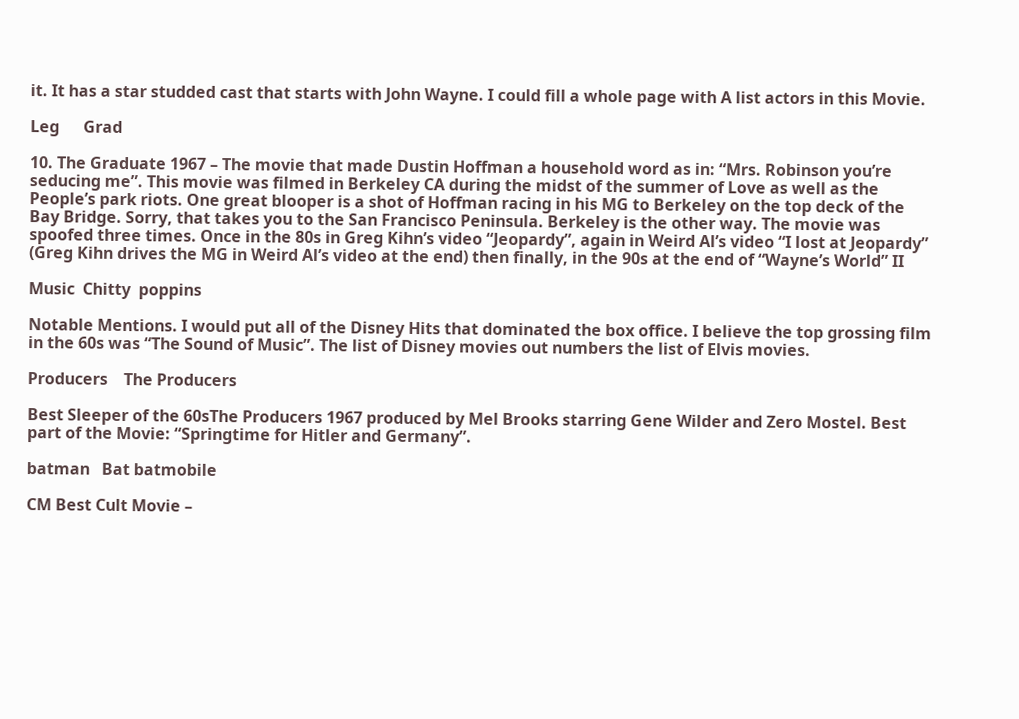it. It has a star studded cast that starts with John Wayne. I could fill a whole page with A list actors in this Movie.

Leg      Grad

10. The Graduate 1967 – The movie that made Dustin Hoffman a household word as in: “Mrs. Robinson you’re seducing me”. This movie was filmed in Berkeley CA during the midst of the summer of Love as well as the People’s park riots. One great blooper is a shot of Hoffman racing in his MG to Berkeley on the top deck of the Bay Bridge. Sorry, that takes you to the San Francisco Peninsula. Berkeley is the other way. The movie was spoofed three times. Once in the 80s in Greg Kihn’s video “Jeopardy”, again in Weird Al’s video “I lost at Jeopardy” (Greg Kihn drives the MG in Weird Al’s video at the end) then finally, in the 90s at the end of “Wayne’s World” II

Music  Chitty  poppins

Notable Mentions. I would put all of the Disney Hits that dominated the box office. I believe the top grossing film in the 60s was “The Sound of Music”. The list of Disney movies out numbers the list of Elvis movies.

Producers    The Producers

Best Sleeper of the 60sThe Producers 1967 produced by Mel Brooks starring Gene Wilder and Zero Mostel. Best part of the Movie: “Springtime for Hitler and Germany”.

batman   Bat batmobile

CM Best Cult Movie –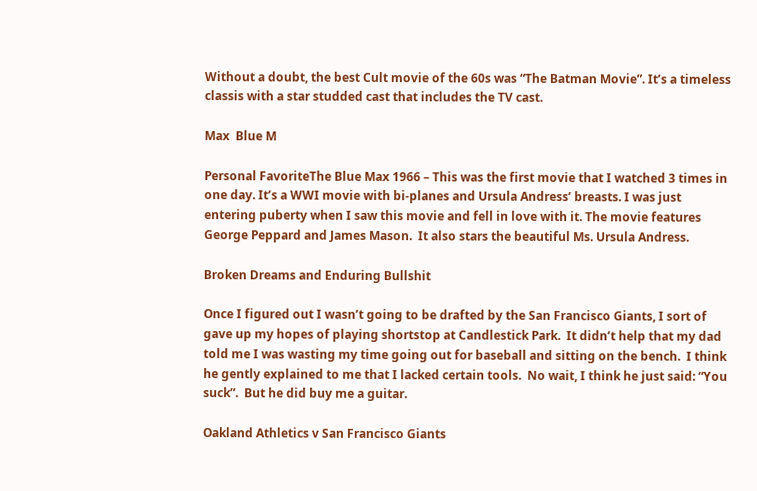Without a doubt, the best Cult movie of the 60s was “The Batman Movie”. It’s a timeless classis with a star studded cast that includes the TV cast.

Max  Blue M

Personal FavoriteThe Blue Max 1966 – This was the first movie that I watched 3 times in one day. It’s a WWI movie with bi-planes and Ursula Andress’ breasts. I was just entering puberty when I saw this movie and fell in love with it. The movie features George Peppard and James Mason.  It also stars the beautiful Ms. Ursula Andress.

Broken Dreams and Enduring Bullshit

Once I figured out I wasn’t going to be drafted by the San Francisco Giants, I sort of gave up my hopes of playing shortstop at Candlestick Park.  It didn’t help that my dad told me I was wasting my time going out for baseball and sitting on the bench.  I think he gently explained to me that I lacked certain tools.  No wait, I think he just said: “You suck”.  But he did buy me a guitar.

Oakland Athletics v San Francisco Giants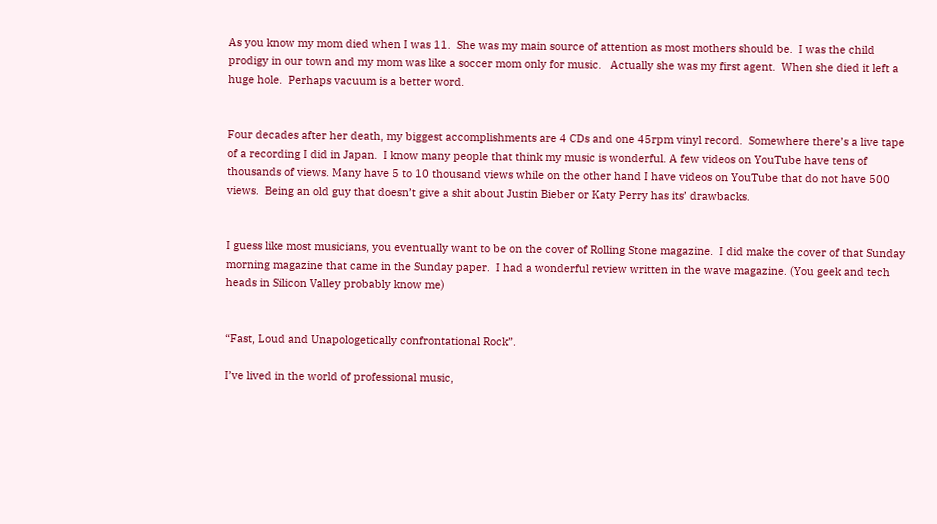As you know my mom died when I was 11.  She was my main source of attention as most mothers should be.  I was the child prodigy in our town and my mom was like a soccer mom only for music.   Actually she was my first agent.  When she died it left a huge hole.  Perhaps vacuum is a better word.


Four decades after her death, my biggest accomplishments are 4 CDs and one 45rpm vinyl record.  Somewhere there’s a live tape of a recording I did in Japan.  I know many people that think my music is wonderful. A few videos on YouTube have tens of thousands of views. Many have 5 to 10 thousand views while on the other hand I have videos on YouTube that do not have 500 views.  Being an old guy that doesn’t give a shit about Justin Bieber or Katy Perry has its’ drawbacks.


I guess like most musicians, you eventually want to be on the cover of Rolling Stone magazine.  I did make the cover of that Sunday morning magazine that came in the Sunday paper.  I had a wonderful review written in the wave magazine. (You geek and tech heads in Silicon Valley probably know me)


“Fast, Loud and Unapologetically confrontational Rock”.

I’ve lived in the world of professional music,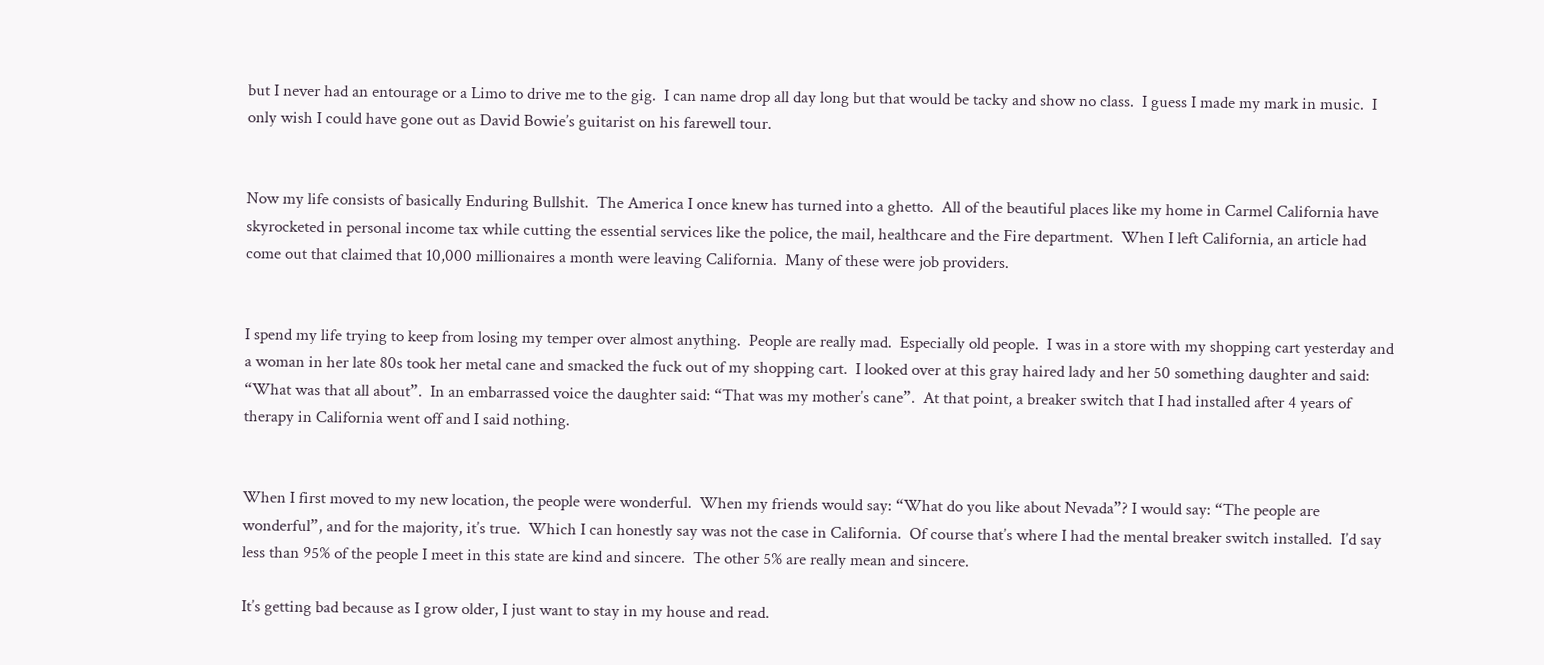but I never had an entourage or a Limo to drive me to the gig.  I can name drop all day long but that would be tacky and show no class.  I guess I made my mark in music.  I only wish I could have gone out as David Bowie’s guitarist on his farewell tour.


Now my life consists of basically Enduring Bullshit.  The America I once knew has turned into a ghetto.  All of the beautiful places like my home in Carmel California have skyrocketed in personal income tax while cutting the essential services like the police, the mail, healthcare and the Fire department.  When I left California, an article had come out that claimed that 10,000 millionaires a month were leaving California.  Many of these were job providers.


I spend my life trying to keep from losing my temper over almost anything.  People are really mad.  Especially old people.  I was in a store with my shopping cart yesterday and a woman in her late 80s took her metal cane and smacked the fuck out of my shopping cart.  I looked over at this gray haired lady and her 50 something daughter and said: “What was that all about”.  In an embarrassed voice the daughter said: “That was my mother’s cane”.  At that point, a breaker switch that I had installed after 4 years of therapy in California went off and I said nothing.


When I first moved to my new location, the people were wonderful.  When my friends would say: “What do you like about Nevada”? I would say: “The people are wonderful”, and for the majority, it’s true.  Which I can honestly say was not the case in California.  Of course that’s where I had the mental breaker switch installed.  I’d say less than 95% of the people I meet in this state are kind and sincere.  The other 5% are really mean and sincere.

It’s getting bad because as I grow older, I just want to stay in my house and read.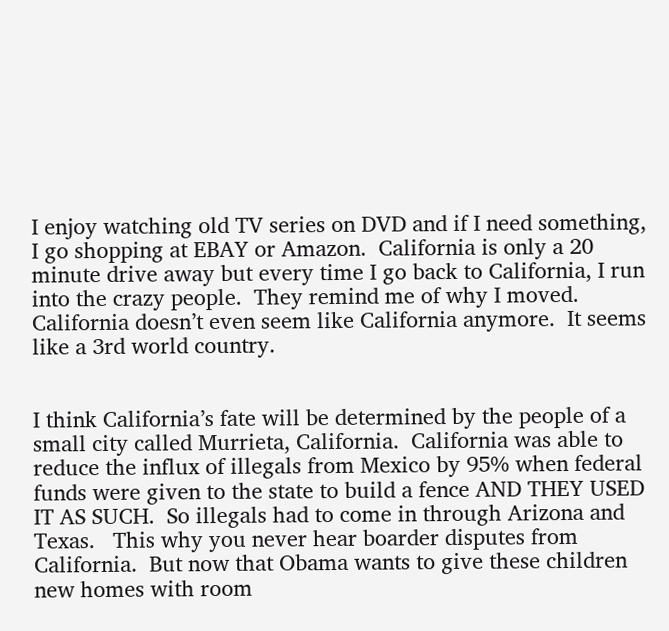I enjoy watching old TV series on DVD and if I need something, I go shopping at EBAY or Amazon.  California is only a 20 minute drive away but every time I go back to California, I run into the crazy people.  They remind me of why I moved.  California doesn’t even seem like California anymore.  It seems like a 3rd world country.


I think California’s fate will be determined by the people of a small city called Murrieta, California.  California was able to reduce the influx of illegals from Mexico by 95% when federal funds were given to the state to build a fence AND THEY USED IT AS SUCH.  So illegals had to come in through Arizona and Texas.   This why you never hear boarder disputes from California.  But now that Obama wants to give these children new homes with room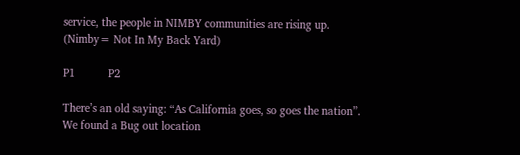service, the people in NIMBY communities are rising up. (Nimby= Not In My Back Yard)

P1           P2

There’s an old saying: “As California goes, so goes the nation”.  We found a Bug out location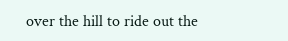over the hill to ride out the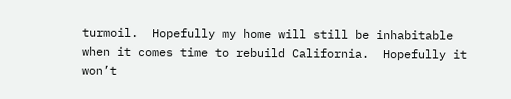turmoil.  Hopefully my home will still be inhabitable when it comes time to rebuild California.  Hopefully it won’t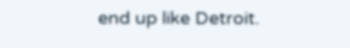end up like Detroit.